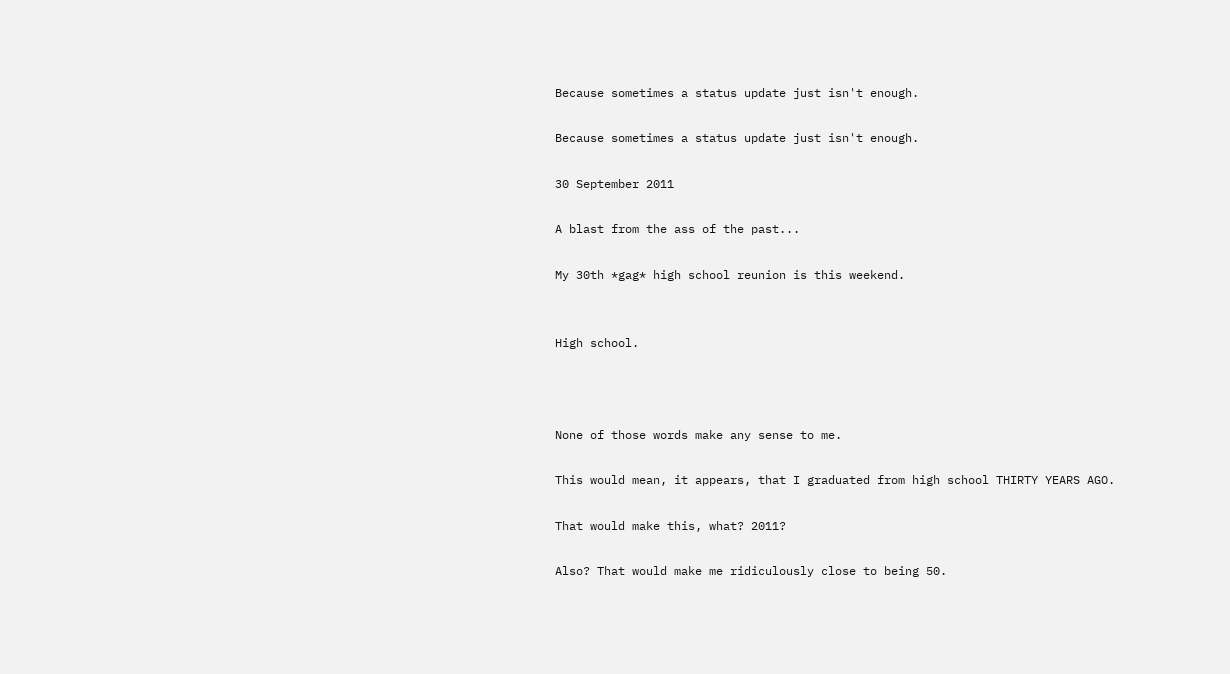Because sometimes a status update just isn't enough.

Because sometimes a status update just isn't enough.

30 September 2011

A blast from the ass of the past...

My 30th *gag* high school reunion is this weekend.


High school.



None of those words make any sense to me.

This would mean, it appears, that I graduated from high school THIRTY YEARS AGO.

That would make this, what? 2011?

Also? That would make me ridiculously close to being 50.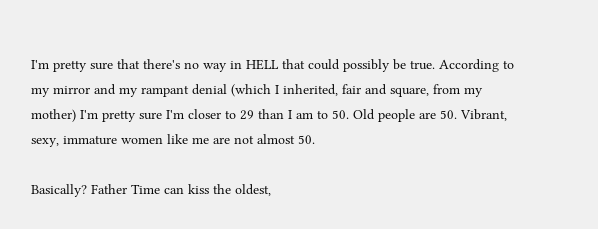I'm pretty sure that there's no way in HELL that could possibly be true. According to my mirror and my rampant denial (which I inherited, fair and square, from my mother) I'm pretty sure I'm closer to 29 than I am to 50. Old people are 50. Vibrant, sexy, immature women like me are not almost 50.

Basically? Father Time can kiss the oldest,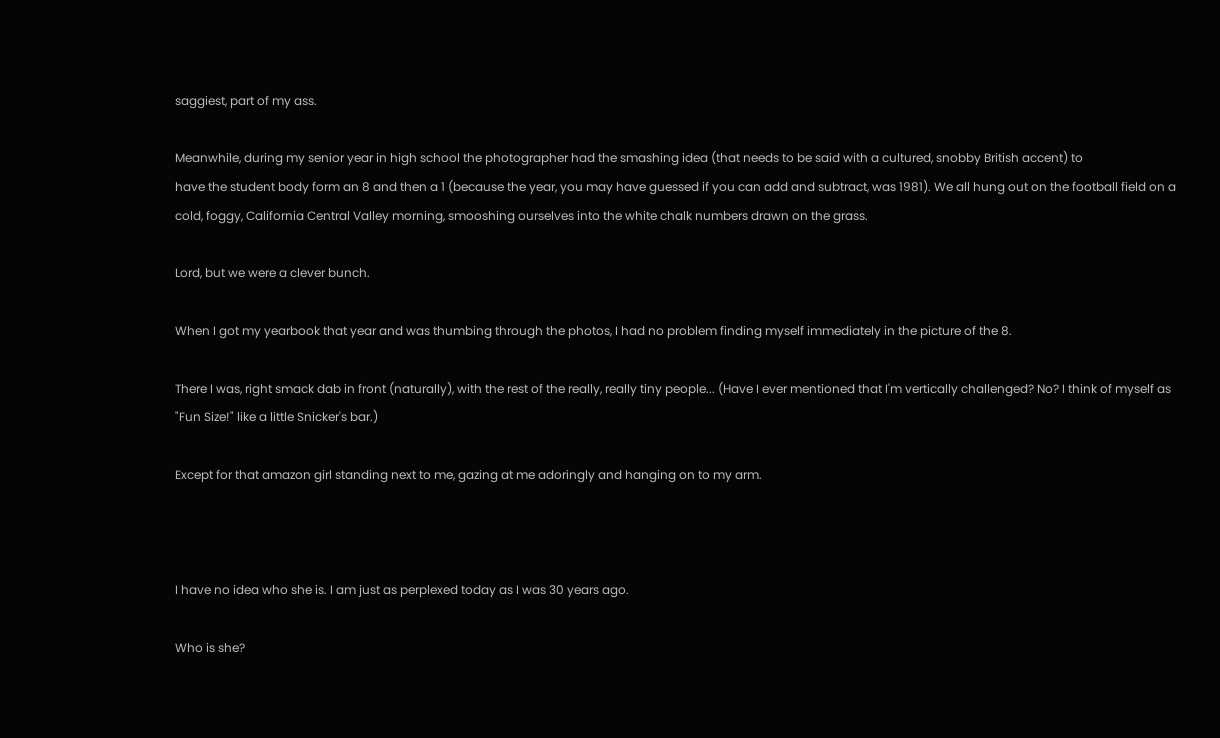saggiest, part of my ass.

Meanwhile, during my senior year in high school the photographer had the smashing idea (that needs to be said with a cultured, snobby British accent) to
have the student body form an 8 and then a 1 (because the year, you may have guessed if you can add and subtract, was 1981). We all hung out on the football field on a cold, foggy, California Central Valley morning, smooshing ourselves into the white chalk numbers drawn on the grass.

Lord, but we were a clever bunch.

When I got my yearbook that year and was thumbing through the photos, I had no problem finding myself immediately in the picture of the 8.

There I was, right smack dab in front (naturally), with the rest of the really, really tiny people... (Have I ever mentioned that I'm vertically challenged? No? I think of myself as "Fun Size!" like a little Snicker's bar.)

Except for that amazon girl standing next to me, gazing at me adoringly and hanging on to my arm.



I have no idea who she is. I am just as perplexed today as I was 30 years ago.

Who is she?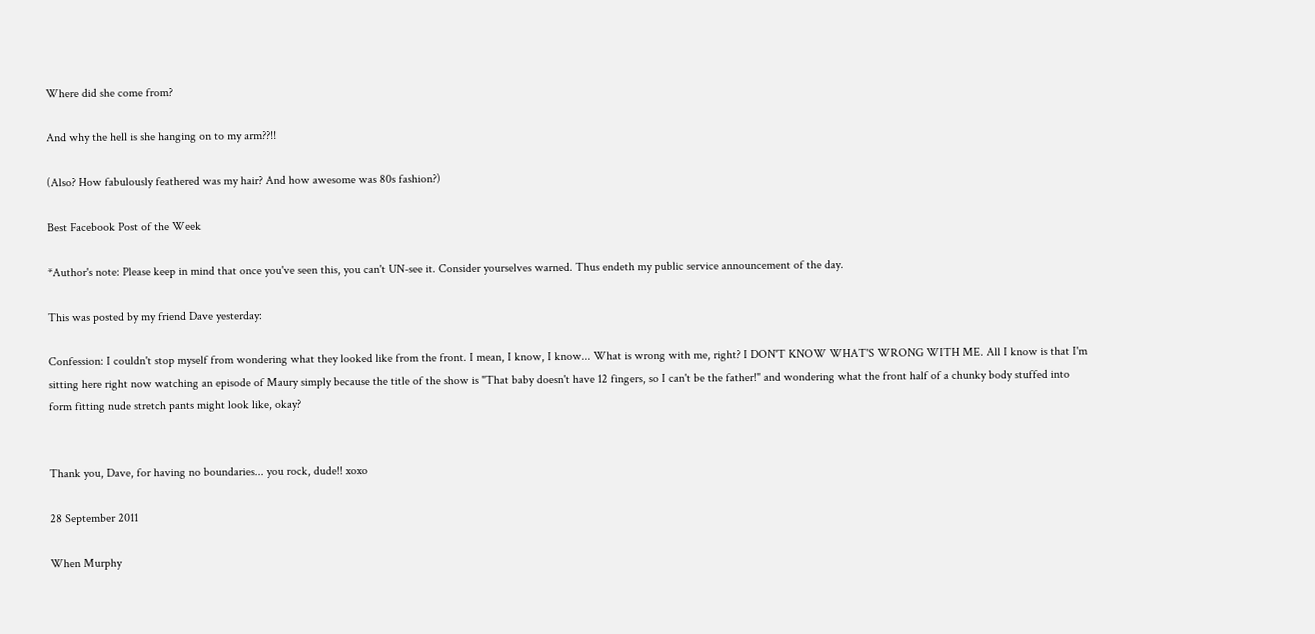Where did she come from?

And why the hell is she hanging on to my arm??!!

(Also? How fabulously feathered was my hair? And how awesome was 80s fashion?)

Best Facebook Post of the Week

*Author's note: Please keep in mind that once you've seen this, you can't UN-see it. Consider yourselves warned. Thus endeth my public service announcement of the day.

This was posted by my friend Dave yesterday:

Confession: I couldn't stop myself from wondering what they looked like from the front. I mean, I know, I know... What is wrong with me, right? I DON'T KNOW WHAT'S WRONG WITH ME. All I know is that I'm sitting here right now watching an episode of Maury simply because the title of the show is "That baby doesn't have 12 fingers, so I can't be the father!" and wondering what the front half of a chunky body stuffed into form fitting nude stretch pants might look like, okay?


Thank you, Dave, for having no boundaries... you rock, dude!! xoxo

28 September 2011

When Murphy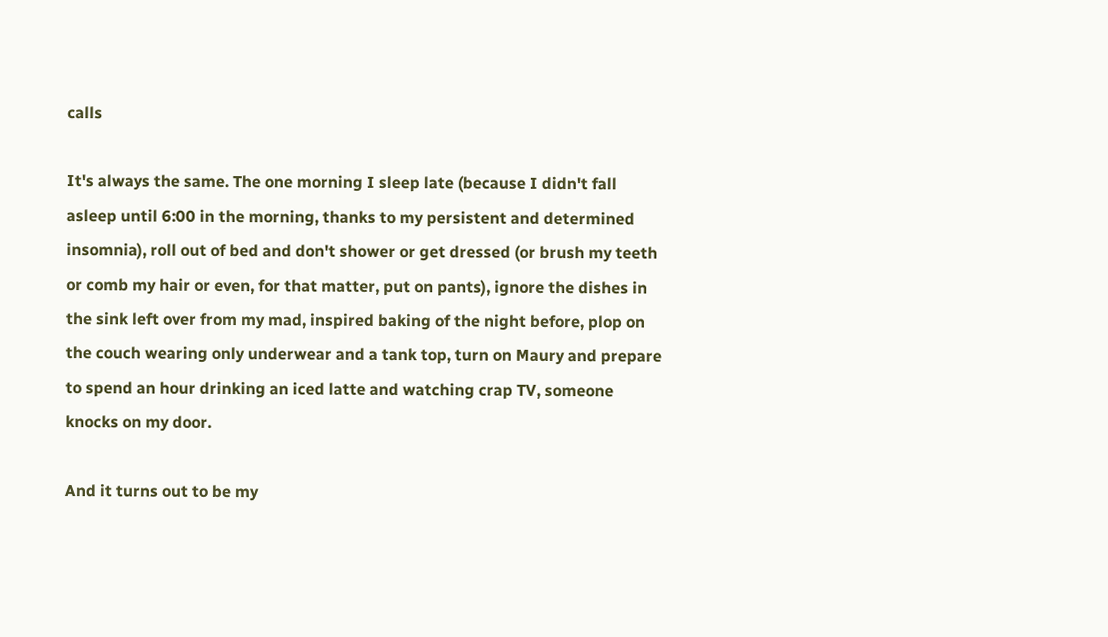calls

It's always the same. The one morning I sleep late (because I didn't fall asleep until 6:00 in the morning, thanks to my persistent and determined insomnia), roll out of bed and don't shower or get dressed (or brush my teeth or comb my hair or even, for that matter, put on pants), ignore the dishes in the sink left over from my mad, inspired baking of the night before, plop on the couch wearing only underwear and a tank top, turn on Maury and prepare to spend an hour drinking an iced latte and watching crap TV, someone knocks on my door.

And it turns out to be my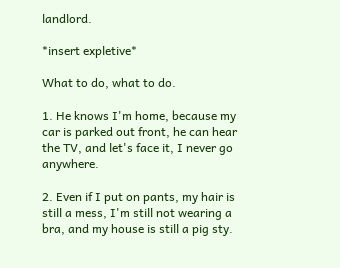landlord.

*insert expletive*

What to do, what to do.

1. He knows I'm home, because my car is parked out front, he can hear the TV, and let's face it, I never go anywhere.

2. Even if I put on pants, my hair is still a mess, I'm still not wearing a bra, and my house is still a pig sty.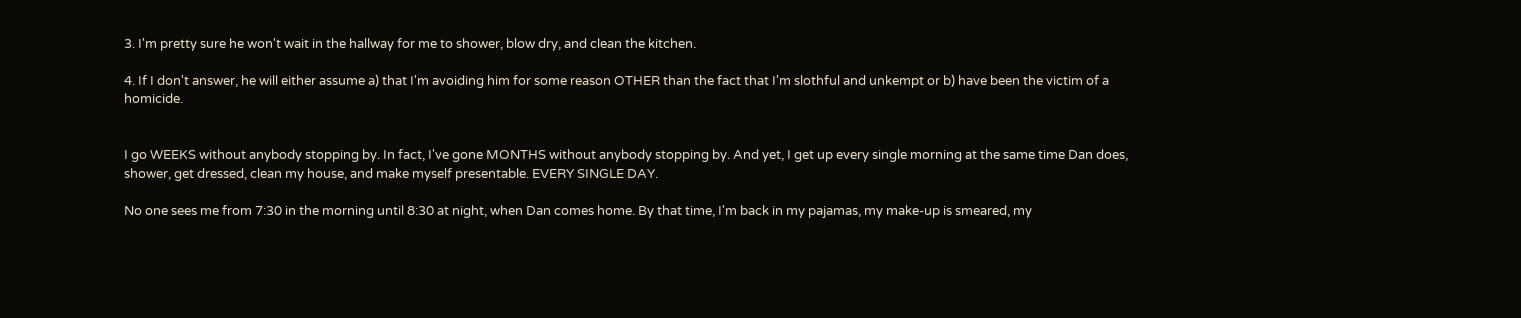3. I'm pretty sure he won't wait in the hallway for me to shower, blow dry, and clean the kitchen.

4. If I don't answer, he will either assume a) that I'm avoiding him for some reason OTHER than the fact that I'm slothful and unkempt or b) have been the victim of a homicide.


I go WEEKS without anybody stopping by. In fact, I've gone MONTHS without anybody stopping by. And yet, I get up every single morning at the same time Dan does, shower, get dressed, clean my house, and make myself presentable. EVERY SINGLE DAY.

No one sees me from 7:30 in the morning until 8:30 at night, when Dan comes home. By that time, I'm back in my pajamas, my make-up is smeared, my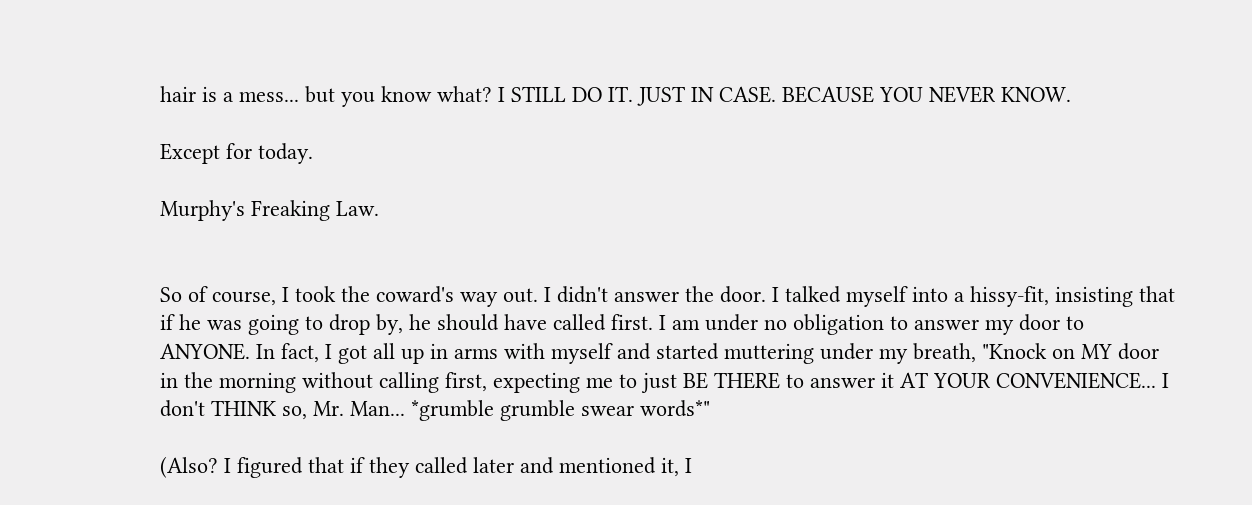hair is a mess... but you know what? I STILL DO IT. JUST IN CASE. BECAUSE YOU NEVER KNOW.

Except for today.

Murphy's Freaking Law.


So of course, I took the coward's way out. I didn't answer the door. I talked myself into a hissy-fit, insisting that if he was going to drop by, he should have called first. I am under no obligation to answer my door to ANYONE. In fact, I got all up in arms with myself and started muttering under my breath, "Knock on MY door in the morning without calling first, expecting me to just BE THERE to answer it AT YOUR CONVENIENCE... I don't THINK so, Mr. Man... *grumble grumble swear words*"

(Also? I figured that if they called later and mentioned it, I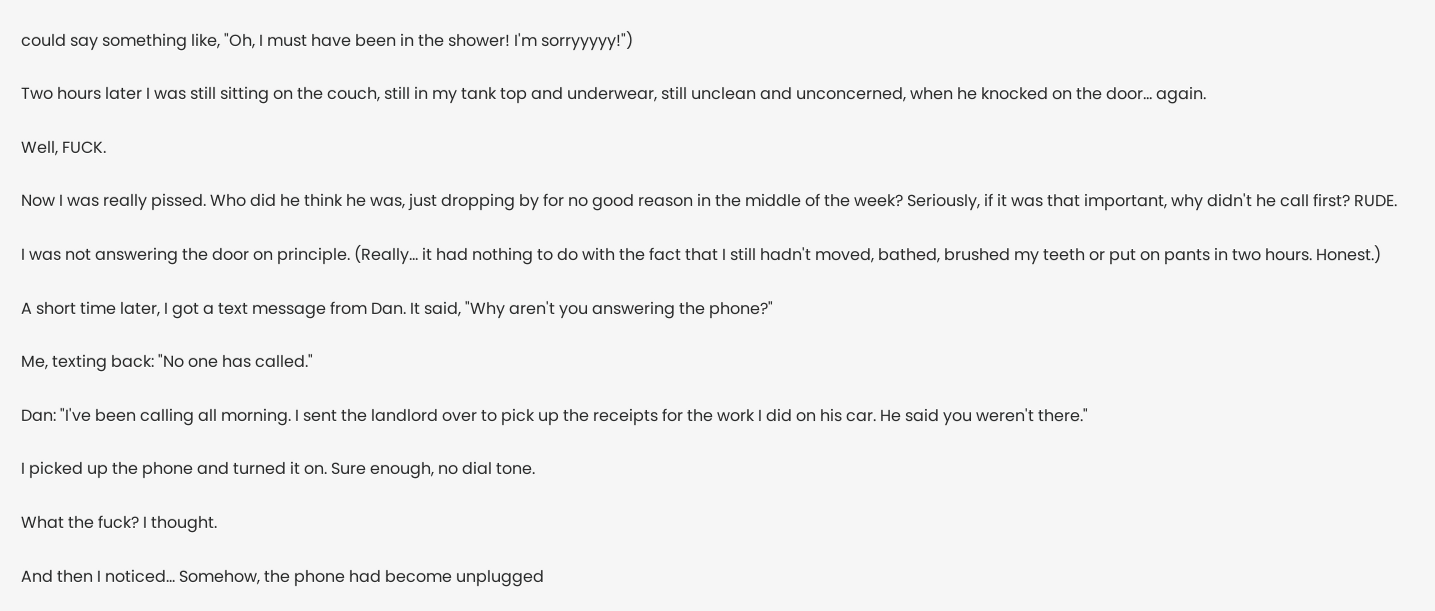could say something like, "Oh, I must have been in the shower! I'm sorryyyyy!")

Two hours later I was still sitting on the couch, still in my tank top and underwear, still unclean and unconcerned, when he knocked on the door... again.

Well, FUCK.

Now I was really pissed. Who did he think he was, just dropping by for no good reason in the middle of the week? Seriously, if it was that important, why didn't he call first? RUDE.

I was not answering the door on principle. (Really... it had nothing to do with the fact that I still hadn't moved, bathed, brushed my teeth or put on pants in two hours. Honest.)

A short time later, I got a text message from Dan. It said, "Why aren't you answering the phone?"

Me, texting back: "No one has called."

Dan: "I've been calling all morning. I sent the landlord over to pick up the receipts for the work I did on his car. He said you weren't there."

I picked up the phone and turned it on. Sure enough, no dial tone.

What the fuck? I thought.

And then I noticed... Somehow, the phone had become unplugged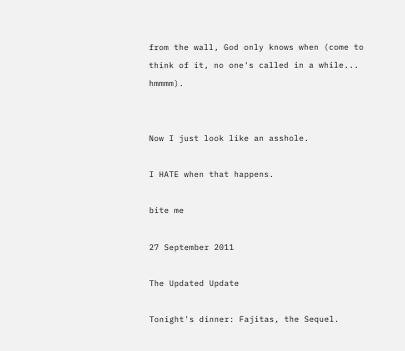from the wall, God only knows when (come to think of it, no one's called in a while... hmmmm).


Now I just look like an asshole.

I HATE when that happens.

bite me

27 September 2011

The Updated Update

Tonight's dinner: Fajitas, the Sequel.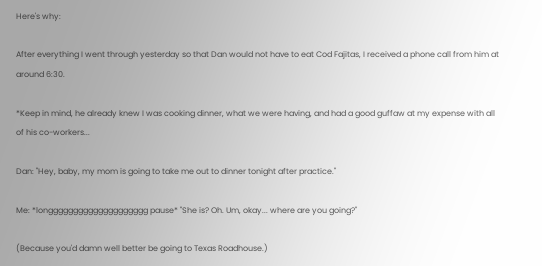Here's why:

After everything I went through yesterday so that Dan would not have to eat Cod Fajitas, I received a phone call from him at around 6:30.

*Keep in mind, he already knew I was cooking dinner, what we were having, and had a good guffaw at my expense with all of his co-workers...

Dan: "Hey, baby, my mom is going to take me out to dinner tonight after practice."

Me: *longggggggggggggggggggg pause* "She is? Oh. Um, okay... where are you going?"

(Because you'd damn well better be going to Texas Roadhouse.)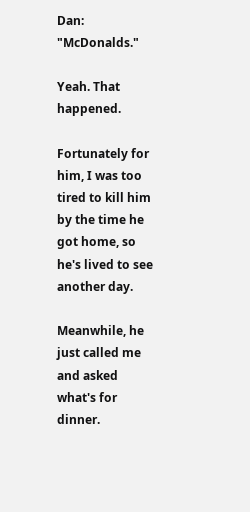Dan: "McDonalds."

Yeah. That happened.

Fortunately for him, I was too tired to kill him by the time he got home, so he's lived to see another day.

Meanwhile, he just called me and asked what's for dinner.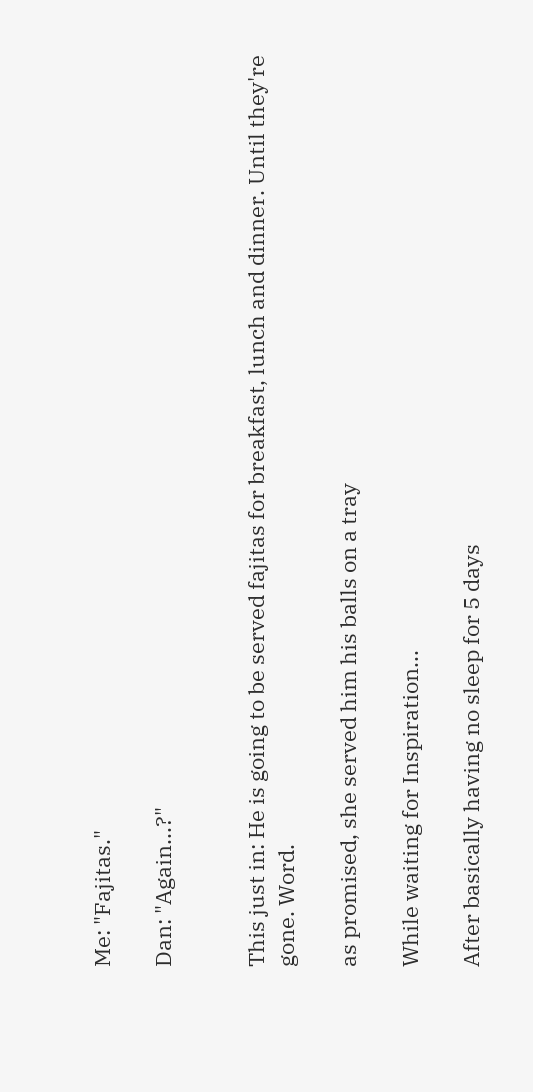Me: "Fajitas."

Dan: "Again...?"


This just in: He is going to be served fajitas for breakfast, lunch and dinner. Until they're gone. Word.

as promised, she served him his balls on a tray

While waiting for Inspiration...

After basically having no sleep for 5 days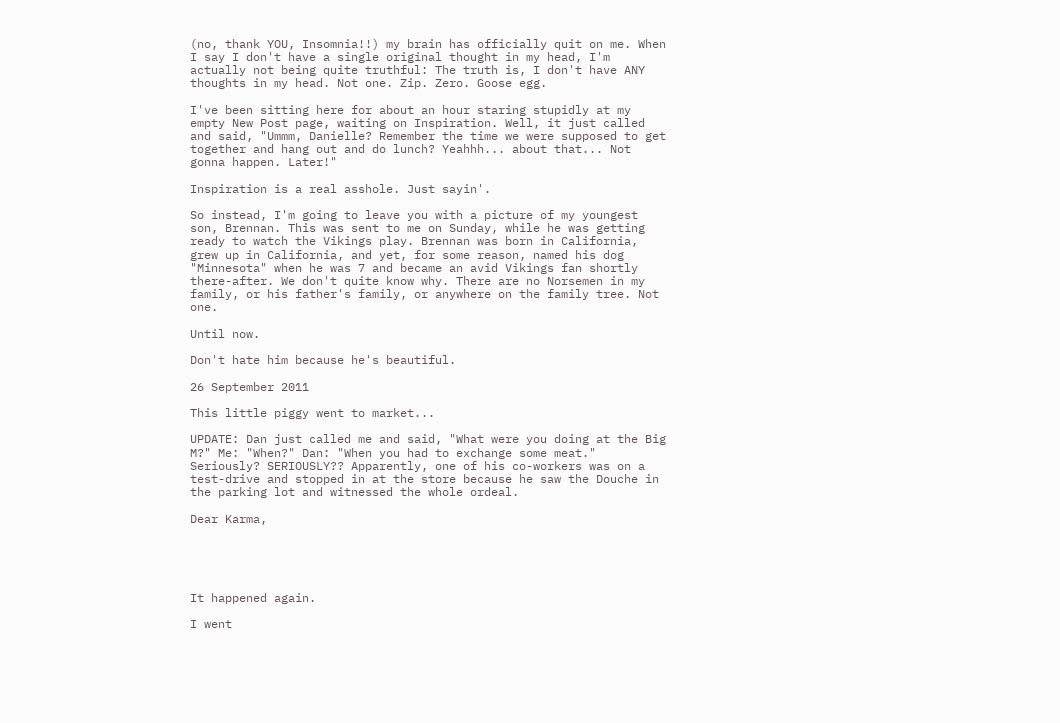(no, thank YOU, Insomnia!!) my brain has officially quit on me. When I say I don't have a single original thought in my head, I'm actually not being quite truthful: The truth is, I don't have ANY thoughts in my head. Not one. Zip. Zero. Goose egg.

I've been sitting here for about an hour staring stupidly at my empty New Post page, waiting on Inspiration. Well, it just called and said, "Ummm, Danielle? Remember the time we were supposed to get together and hang out and do lunch? Yeahhh... about that... Not gonna happen. Later!"

Inspiration is a real asshole. Just sayin'.

So instead, I'm going to leave you with a picture of my youngest son, Brennan. This was sent to me on Sunday, while he was getting ready to watch the Vikings play. Brennan was born in California, grew up in California, and yet, for some reason, named his dog "Minnesota" when he was 7 and became an avid Vikings fan shortly there-after. We don't quite know why. There are no Norsemen in my family, or his father's family, or anywhere on the family tree. Not one.

Until now.

Don't hate him because he's beautiful.

26 September 2011

This little piggy went to market...

UPDATE: Dan just called me and said, "What were you doing at the Big M?" Me: "When?" Dan: "When you had to exchange some meat." Seriously? SERIOUSLY?? Apparently, one of his co-workers was on a test-drive and stopped in at the store because he saw the Douche in the parking lot and witnessed the whole ordeal.

Dear Karma,





It happened again.

I went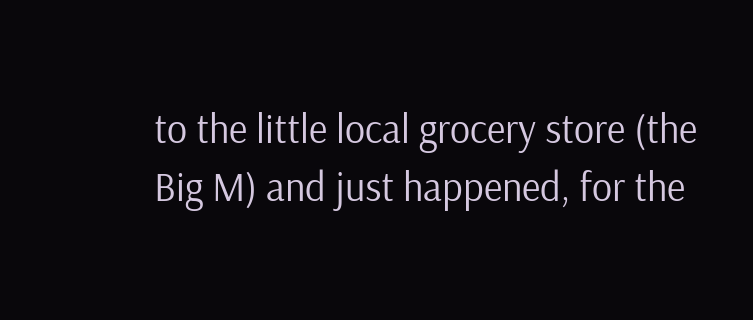to the little local grocery store (the Big M) and just happened, for the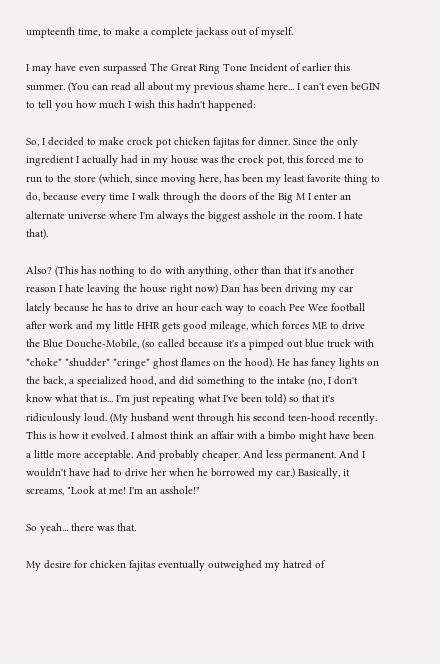umpteenth time, to make a complete jackass out of myself.

I may have even surpassed The Great Ring Tone Incident of earlier this summer. (You can read all about my previous shame here... I can't even beGIN to tell you how much I wish this hadn't happened:

So, I decided to make crock pot chicken fajitas for dinner. Since the only ingredient I actually had in my house was the crock pot, this forced me to run to the store (which, since moving here, has been my least favorite thing to do, because every time I walk through the doors of the Big M I enter an alternate universe where I'm always the biggest asshole in the room. I hate that).

Also? (This has nothing to do with anything, other than that it's another reason I hate leaving the house right now) Dan has been driving my car lately because he has to drive an hour each way to coach Pee Wee football after work and my little HHR gets good mileage, which forces ME to drive the Blue Douche-Mobile, (so called because it's a pimped out blue truck with *choke* *shudder* *cringe* ghost flames on the hood). He has fancy lights on the back, a specialized hood, and did something to the intake (no, I don't know what that is... I'm just repeating what I've been told) so that it's ridiculously loud. (My husband went through his second teen-hood recently. This is how it evolved. I almost think an affair with a bimbo might have been a little more acceptable. And probably cheaper. And less permanent. And I wouldn't have had to drive her when he borrowed my car.) Basically, it screams, "Look at me! I'm an asshole!"

So yeah... there was that.

My desire for chicken fajitas eventually outweighed my hatred of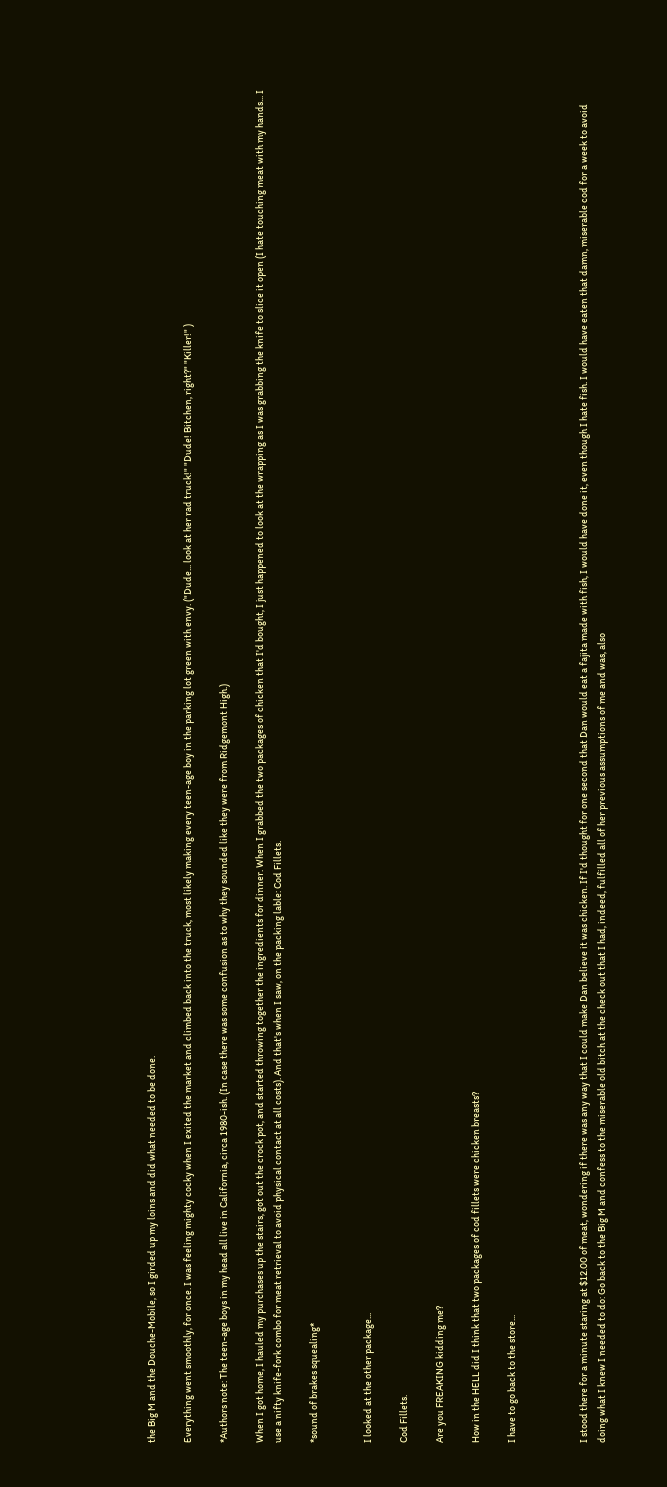the Big M and the Douche-Mobile, so I girded up my loins and did what needed to be done.

Everything went smoothly, for once. I was feeling mighty cocky when I exited the market and climbed back into the truck, most likely making every teen-age boy in the parking lot green with envy. ("Dude... look at her rad truck!" "Dude! Bitchen, right?" "Killer!" )

*Authors note: The teen-age boys in my head all live in California, circa 1980-ish. (In case there was some confusion as to why they sounded like they were from Ridgemont High.)

When I got home, I hauled my purchases up the stairs, got out the crock pot, and started throwing together the ingredients for dinner. When I grabbed the two packages of chicken that I'd bought, I just happened to look at the wrapping as I was grabbing the knife to slice it open (I hate touching meat with my hands... I use a nifty knife-fork combo for meat retrieval to avoid physical contact at all costs). And that's when I saw, on the packing lable: Cod Fillets.

*sound of brakes squealing*


I looked at the other package...

Cod Fillets.

Are you FREAKING kidding me?

How in the HELL did I think that two packages of cod fillets were chicken breasts?

I have to go back to the store...



I stood there for a minute staring at $12.00 of meat, wondering if there was any way that I could make Dan believe it was chicken. If I'd thought for one second that Dan would eat a fajita made with fish, I would have done it, even though I hate fish. I would have eaten that damn, miserable cod for a week to avoid doing what I knew I needed to do: Go back to the Big M and confess to the miserable old bitch at the check out that I had, indeed, fulfilled all of her previous assumptions of me and was, also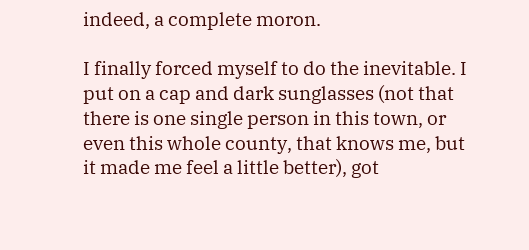indeed, a complete moron.

I finally forced myself to do the inevitable. I put on a cap and dark sunglasses (not that there is one single person in this town, or even this whole county, that knows me, but it made me feel a little better), got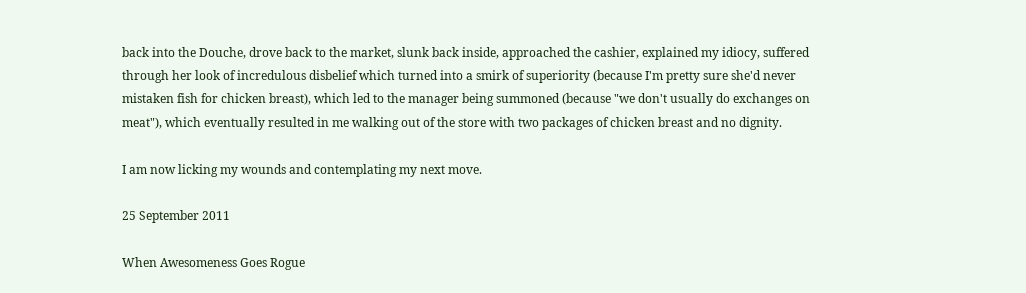back into the Douche, drove back to the market, slunk back inside, approached the cashier, explained my idiocy, suffered through her look of incredulous disbelief which turned into a smirk of superiority (because I'm pretty sure she'd never mistaken fish for chicken breast), which led to the manager being summoned (because "we don't usually do exchanges on meat"), which eventually resulted in me walking out of the store with two packages of chicken breast and no dignity.

I am now licking my wounds and contemplating my next move.

25 September 2011

When Awesomeness Goes Rogue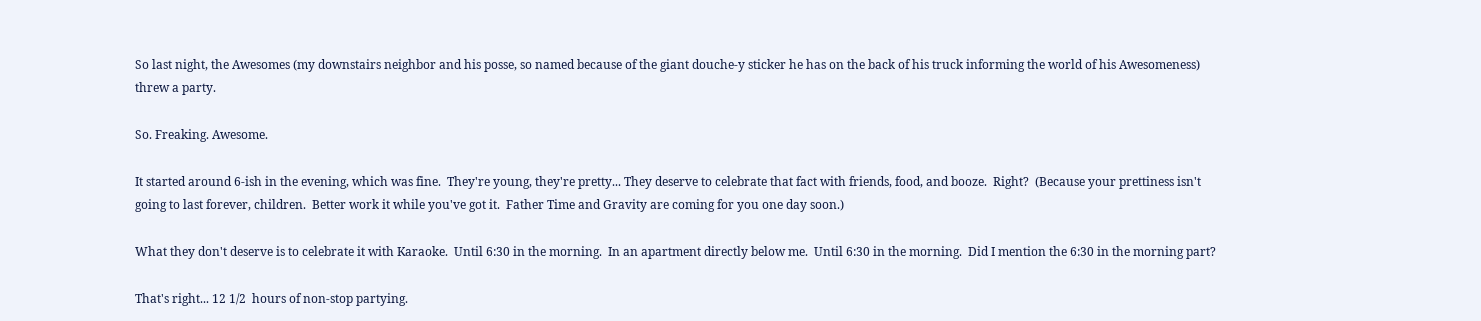So last night, the Awesomes (my downstairs neighbor and his posse, so named because of the giant douche-y sticker he has on the back of his truck informing the world of his Awesomeness) threw a party.

So. Freaking. Awesome.

It started around 6-ish in the evening, which was fine.  They're young, they're pretty... They deserve to celebrate that fact with friends, food, and booze.  Right?  (Because your prettiness isn't going to last forever, children.  Better work it while you've got it.  Father Time and Gravity are coming for you one day soon.)

What they don't deserve is to celebrate it with Karaoke.  Until 6:30 in the morning.  In an apartment directly below me.  Until 6:30 in the morning.  Did I mention the 6:30 in the morning part?

That's right... 12 1/2  hours of non-stop partying.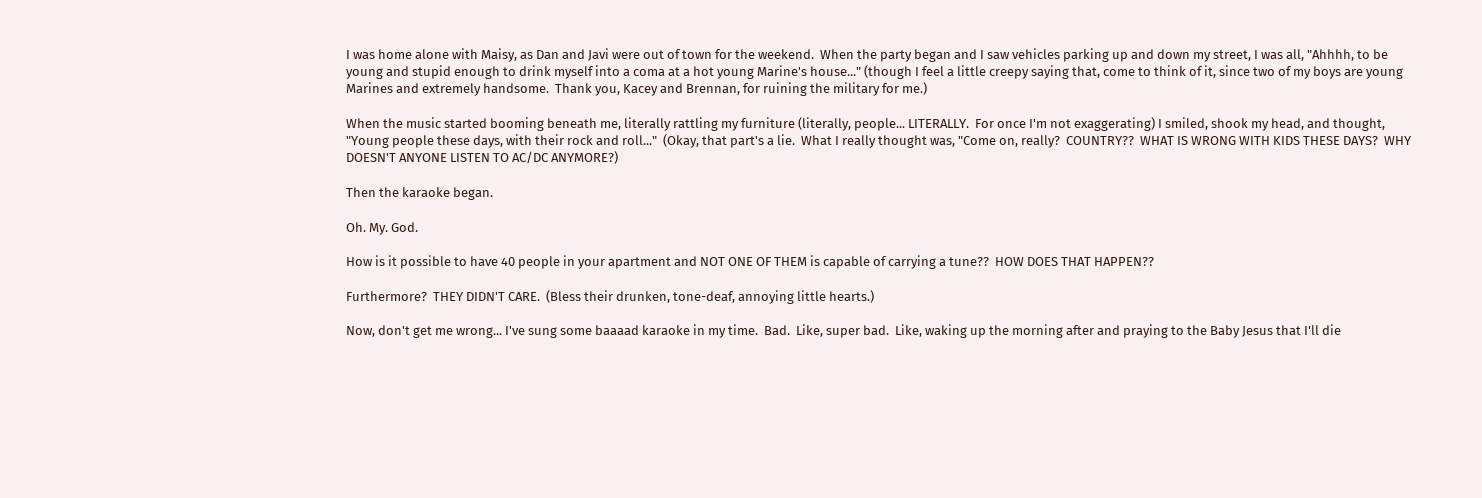I was home alone with Maisy, as Dan and Javi were out of town for the weekend.  When the party began and I saw vehicles parking up and down my street, I was all, "Ahhhh, to be young and stupid enough to drink myself into a coma at a hot young Marine's house..." (though I feel a little creepy saying that, come to think of it, since two of my boys are young Marines and extremely handsome.  Thank you, Kacey and Brennan, for ruining the military for me.)

When the music started booming beneath me, literally rattling my furniture (literally, people... LITERALLY.  For once I'm not exaggerating) I smiled, shook my head, and thought, "Young people these days, with their rock and roll..."  (Okay, that part's a lie.  What I really thought was, "Come on, really?  COUNTRY??  WHAT IS WRONG WITH KIDS THESE DAYS?  WHY DOESN'T ANYONE LISTEN TO AC/DC ANYMORE?)

Then the karaoke began.

Oh. My. God.

How is it possible to have 40 people in your apartment and NOT ONE OF THEM is capable of carrying a tune??  HOW DOES THAT HAPPEN??

Furthermore?  THEY DIDN'T CARE.  (Bless their drunken, tone-deaf, annoying little hearts.)

Now, don't get me wrong... I've sung some baaaad karaoke in my time.  Bad.  Like, super bad.  Like, waking up the morning after and praying to the Baby Jesus that I'll die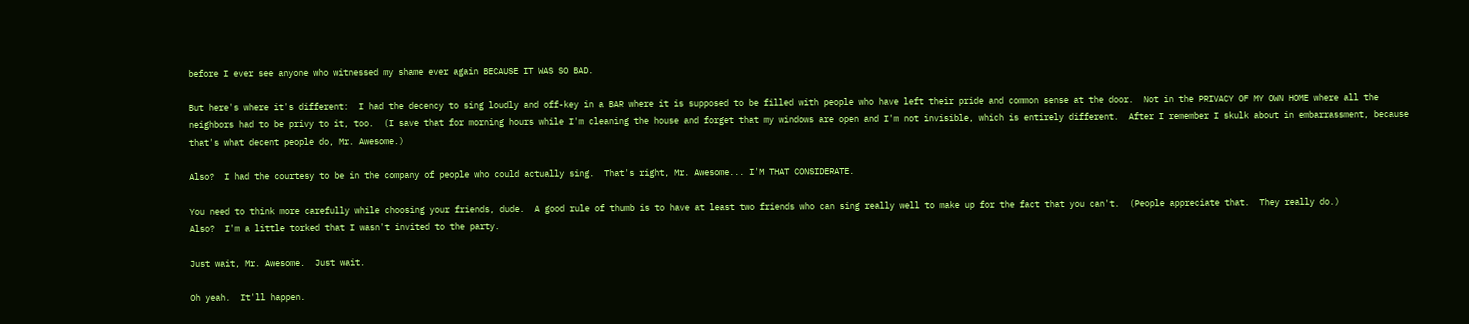before I ever see anyone who witnessed my shame ever again BECAUSE IT WAS SO BAD.

But here's where it's different:  I had the decency to sing loudly and off-key in a BAR where it is supposed to be filled with people who have left their pride and common sense at the door.  Not in the PRIVACY OF MY OWN HOME where all the neighbors had to be privy to it, too.  (I save that for morning hours while I'm cleaning the house and forget that my windows are open and I'm not invisible, which is entirely different.  After I remember I skulk about in embarrassment, because that's what decent people do, Mr. Awesome.)

Also?  I had the courtesy to be in the company of people who could actually sing.  That's right, Mr. Awesome... I'M THAT CONSIDERATE.

You need to think more carefully while choosing your friends, dude.  A good rule of thumb is to have at least two friends who can sing really well to make up for the fact that you can't.  (People appreciate that.  They really do.)
Also?  I'm a little torked that I wasn't invited to the party.

Just wait, Mr. Awesome.  Just wait.

Oh yeah.  It'll happen.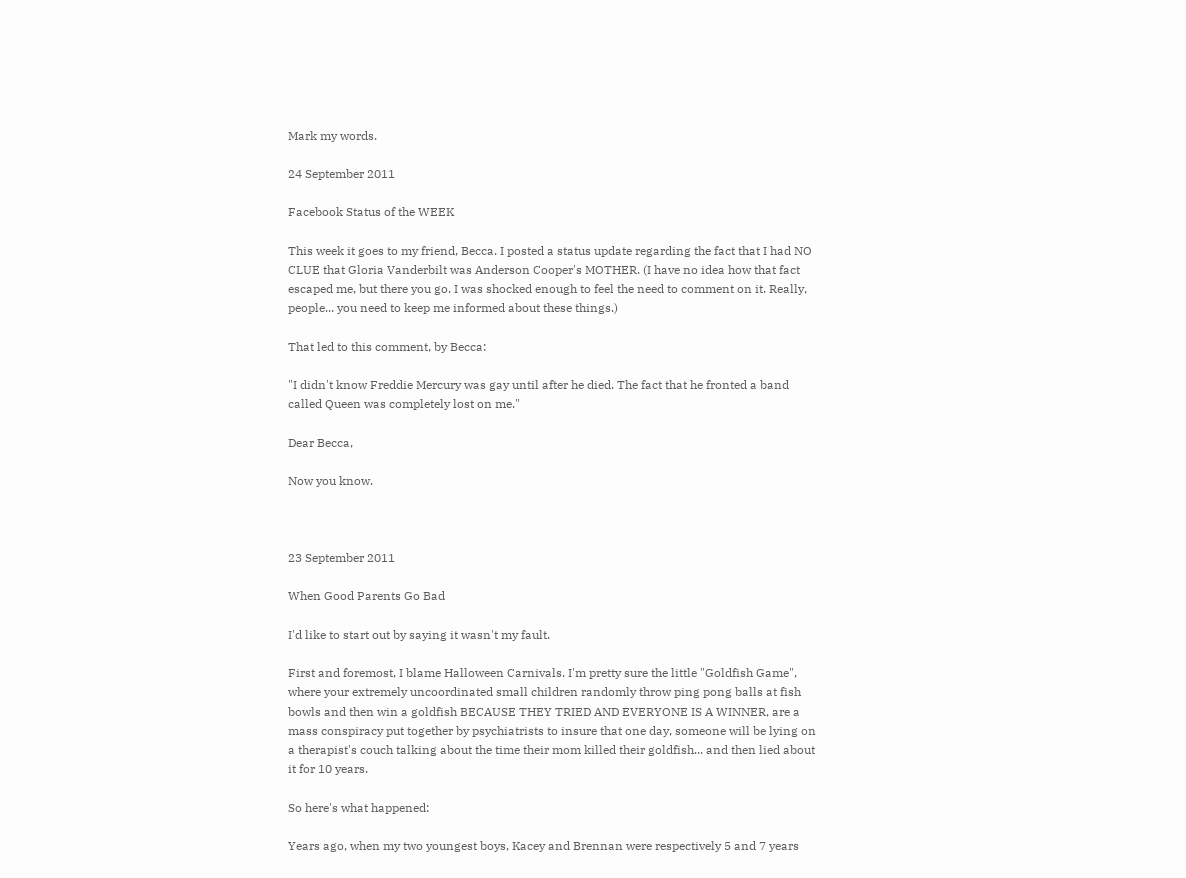Mark my words.

24 September 2011

Facebook Status of the WEEK

This week it goes to my friend, Becca. I posted a status update regarding the fact that I had NO CLUE that Gloria Vanderbilt was Anderson Cooper's MOTHER. (I have no idea how that fact escaped me, but there you go. I was shocked enough to feel the need to comment on it. Really, people... you need to keep me informed about these things.)

That led to this comment, by Becca:

"I didn't know Freddie Mercury was gay until after he died. The fact that he fronted a band called Queen was completely lost on me."

Dear Becca,

Now you know.



23 September 2011

When Good Parents Go Bad

I'd like to start out by saying it wasn't my fault.

First and foremost, I blame Halloween Carnivals. I'm pretty sure the little "Goldfish Game", where your extremely uncoordinated small children randomly throw ping pong balls at fish bowls and then win a goldfish BECAUSE THEY TRIED AND EVERYONE IS A WINNER, are a mass conspiracy put together by psychiatrists to insure that one day, someone will be lying on a therapist's couch talking about the time their mom killed their goldfish... and then lied about it for 10 years.

So here's what happened:

Years ago, when my two youngest boys, Kacey and Brennan were respectively 5 and 7 years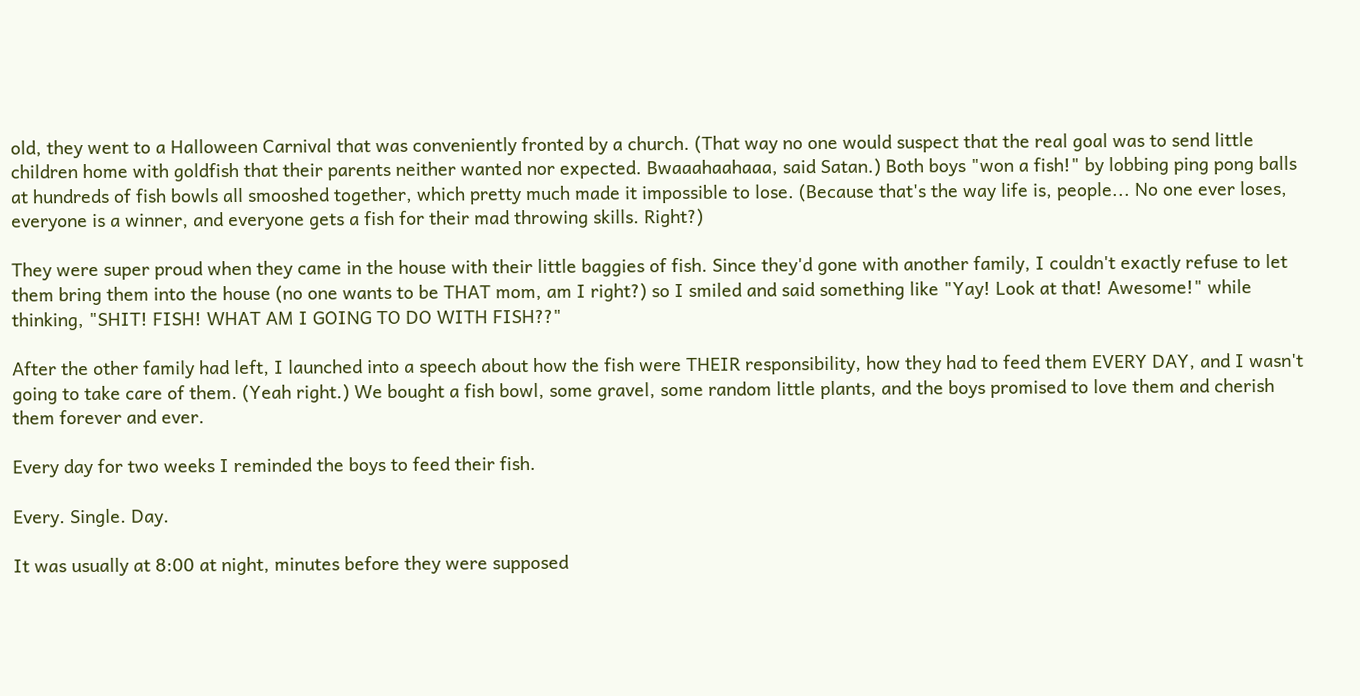old, they went to a Halloween Carnival that was conveniently fronted by a church. (That way no one would suspect that the real goal was to send little children home with goldfish that their parents neither wanted nor expected. Bwaaahaahaaa, said Satan.) Both boys "won a fish!" by lobbing ping pong balls at hundreds of fish bowls all smooshed together, which pretty much made it impossible to lose. (Because that's the way life is, people... No one ever loses, everyone is a winner, and everyone gets a fish for their mad throwing skills. Right?)

They were super proud when they came in the house with their little baggies of fish. Since they'd gone with another family, I couldn't exactly refuse to let them bring them into the house (no one wants to be THAT mom, am I right?) so I smiled and said something like "Yay! Look at that! Awesome!" while thinking, "SHIT! FISH! WHAT AM I GOING TO DO WITH FISH??"

After the other family had left, I launched into a speech about how the fish were THEIR responsibility, how they had to feed them EVERY DAY, and I wasn't going to take care of them. (Yeah right.) We bought a fish bowl, some gravel, some random little plants, and the boys promised to love them and cherish them forever and ever.

Every day for two weeks I reminded the boys to feed their fish.

Every. Single. Day.

It was usually at 8:00 at night, minutes before they were supposed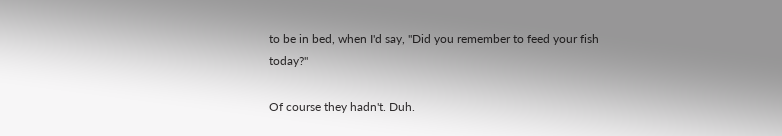to be in bed, when I'd say, "Did you remember to feed your fish today?"

Of course they hadn't. Duh.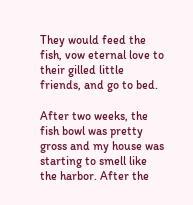They would feed the fish, vow eternal love to their gilled little friends, and go to bed.

After two weeks, the fish bowl was pretty gross and my house was starting to smell like the harbor. After the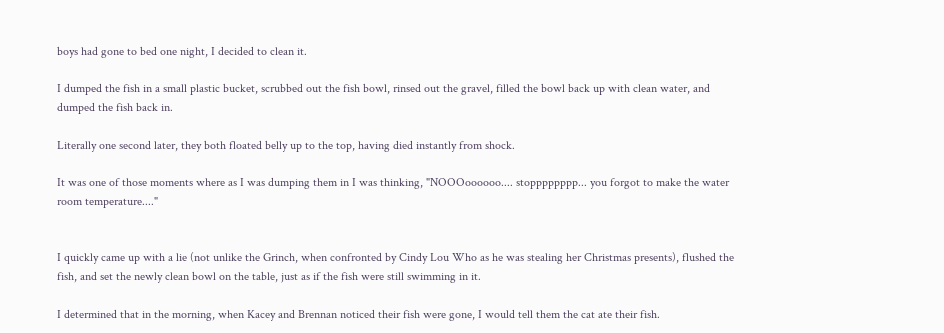boys had gone to bed one night, I decided to clean it.

I dumped the fish in a small plastic bucket, scrubbed out the fish bowl, rinsed out the gravel, filled the bowl back up with clean water, and dumped the fish back in.

Literally one second later, they both floated belly up to the top, having died instantly from shock.

It was one of those moments where as I was dumping them in I was thinking, "NOOOoooooo.... stopppppppp... you forgot to make the water room temperature...."


I quickly came up with a lie (not unlike the Grinch, when confronted by Cindy Lou Who as he was stealing her Christmas presents), flushed the fish, and set the newly clean bowl on the table, just as if the fish were still swimming in it.

I determined that in the morning, when Kacey and Brennan noticed their fish were gone, I would tell them the cat ate their fish.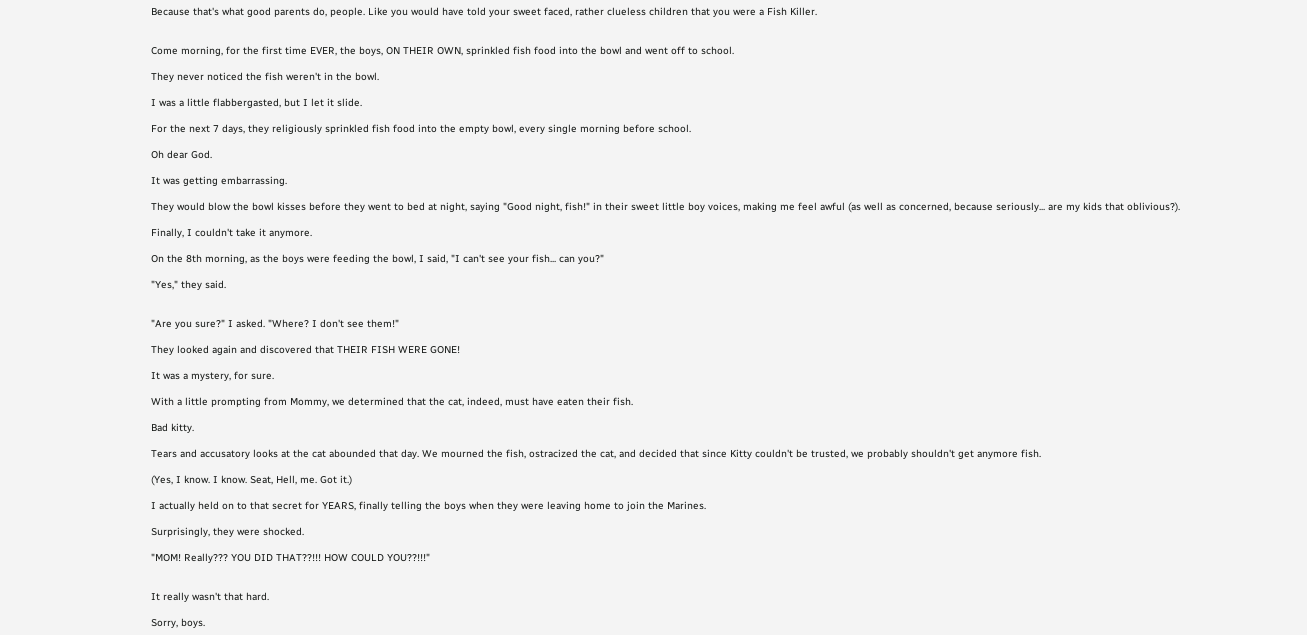Because that's what good parents do, people. Like you would have told your sweet faced, rather clueless children that you were a Fish Killer.


Come morning, for the first time EVER, the boys, ON THEIR OWN, sprinkled fish food into the bowl and went off to school.

They never noticed the fish weren't in the bowl.

I was a little flabbergasted, but I let it slide.

For the next 7 days, they religiously sprinkled fish food into the empty bowl, every single morning before school.

Oh dear God.

It was getting embarrassing.

They would blow the bowl kisses before they went to bed at night, saying "Good night, fish!" in their sweet little boy voices, making me feel awful (as well as concerned, because seriously... are my kids that oblivious?).

Finally, I couldn't take it anymore.

On the 8th morning, as the boys were feeding the bowl, I said, "I can't see your fish... can you?"

"Yes," they said.


"Are you sure?" I asked. "Where? I don't see them!"

They looked again and discovered that THEIR FISH WERE GONE!

It was a mystery, for sure.

With a little prompting from Mommy, we determined that the cat, indeed, must have eaten their fish.

Bad kitty.

Tears and accusatory looks at the cat abounded that day. We mourned the fish, ostracized the cat, and decided that since Kitty couldn't be trusted, we probably shouldn't get anymore fish.

(Yes, I know. I know. Seat, Hell, me. Got it.)

I actually held on to that secret for YEARS, finally telling the boys when they were leaving home to join the Marines.

Surprisingly, they were shocked.

"MOM! Really??? YOU DID THAT??!!! HOW COULD YOU??!!!"


It really wasn't that hard.

Sorry, boys.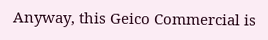Anyway, this Geico Commercial is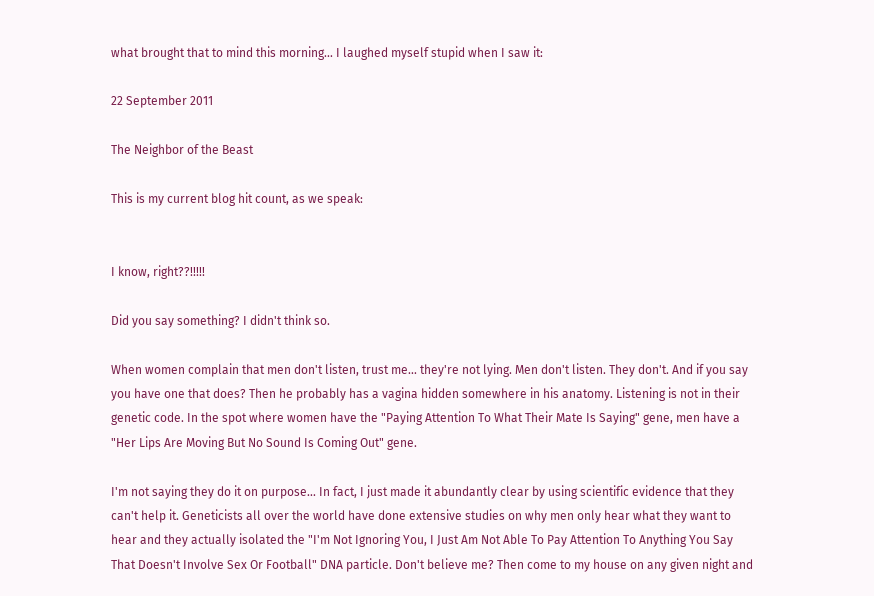what brought that to mind this morning... I laughed myself stupid when I saw it:

22 September 2011

The Neighbor of the Beast

This is my current blog hit count, as we speak:


I know, right??!!!!!

Did you say something? I didn't think so.

When women complain that men don't listen, trust me... they're not lying. Men don't listen. They don't. And if you say you have one that does? Then he probably has a vagina hidden somewhere in his anatomy. Listening is not in their genetic code. In the spot where women have the "Paying Attention To What Their Mate Is Saying" gene, men have a "Her Lips Are Moving But No Sound Is Coming Out" gene.

I'm not saying they do it on purpose... In fact, I just made it abundantly clear by using scientific evidence that they can't help it. Geneticists all over the world have done extensive studies on why men only hear what they want to hear and they actually isolated the "I'm Not Ignoring You, I Just Am Not Able To Pay Attention To Anything You Say That Doesn't Involve Sex Or Football" DNA particle. Don't believe me? Then come to my house on any given night and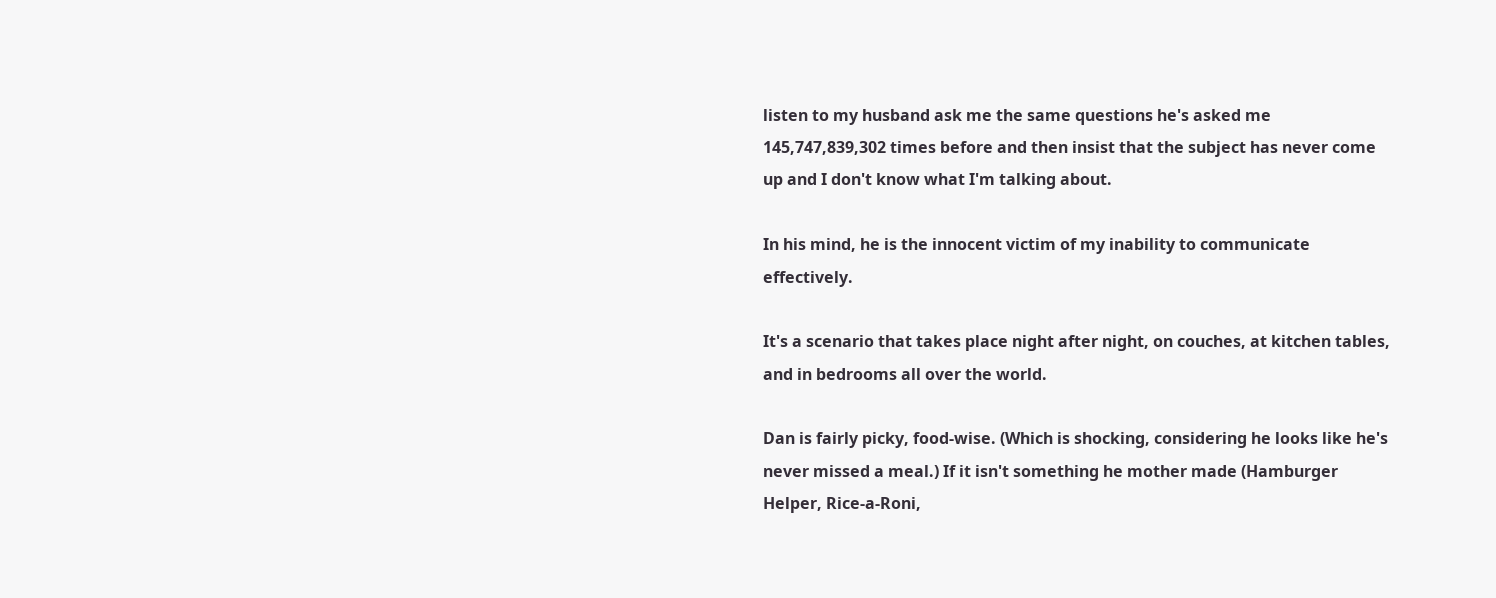listen to my husband ask me the same questions he's asked me 145,747,839,302 times before and then insist that the subject has never come up and I don't know what I'm talking about.

In his mind, he is the innocent victim of my inability to communicate effectively.

It's a scenario that takes place night after night, on couches, at kitchen tables, and in bedrooms all over the world.

Dan is fairly picky, food-wise. (Which is shocking, considering he looks like he's never missed a meal.) If it isn't something he mother made (Hamburger Helper, Rice-a-Roni,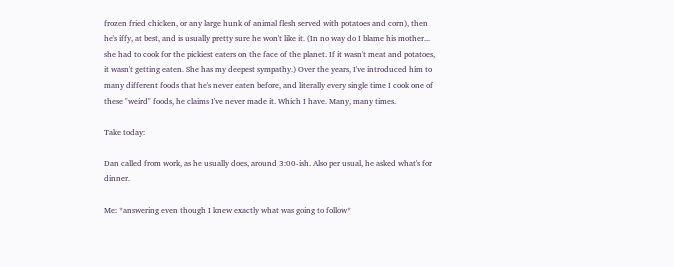frozen fried chicken, or any large hunk of animal flesh served with potatoes and corn), then he's iffy, at best, and is usually pretty sure he won't like it. (In no way do I blame his mother... she had to cook for the pickiest eaters on the face of the planet. If it wasn't meat and potatoes, it wasn't getting eaten. She has my deepest sympathy.) Over the years, I've introduced him to many different foods that he's never eaten before, and literally every single time I cook one of these "weird" foods, he claims I've never made it. Which I have. Many, many times.

Take today:

Dan called from work, as he usually does, around 3:00-ish. Also per usual, he asked what's for dinner.

Me: *answering even though I knew exactly what was going to follow*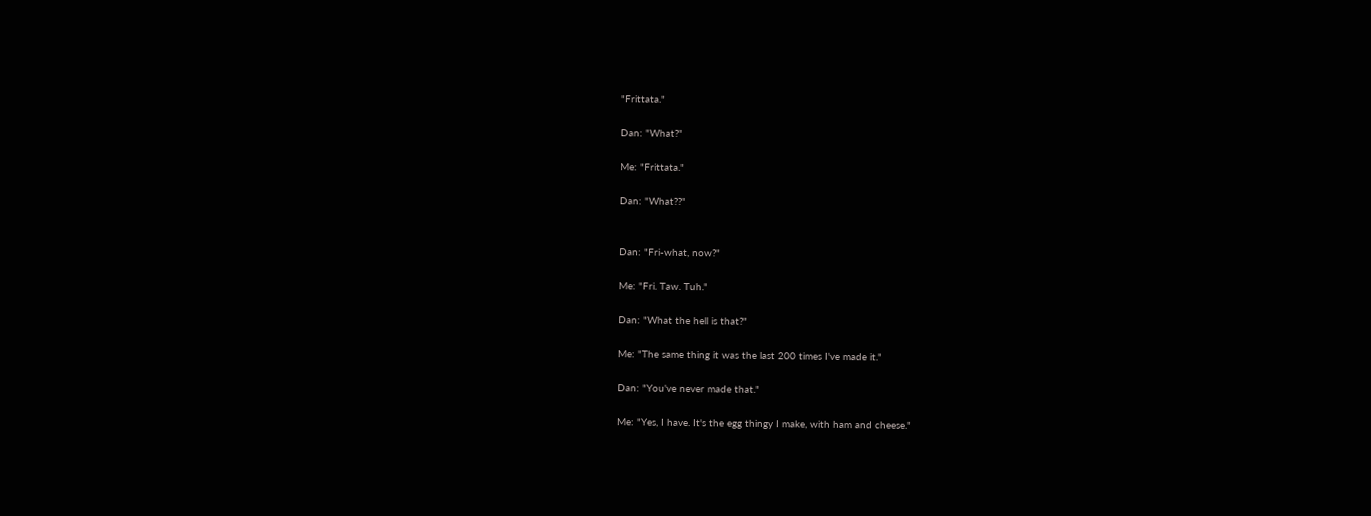"Frittata."

Dan: "What?"

Me: "Frittata."

Dan: "What??"


Dan: "Fri-what, now?"

Me: "Fri. Taw. Tuh."

Dan: "What the hell is that?"

Me: "The same thing it was the last 200 times I've made it."

Dan: "You've never made that."

Me: "Yes, I have. It's the egg thingy I make, with ham and cheese."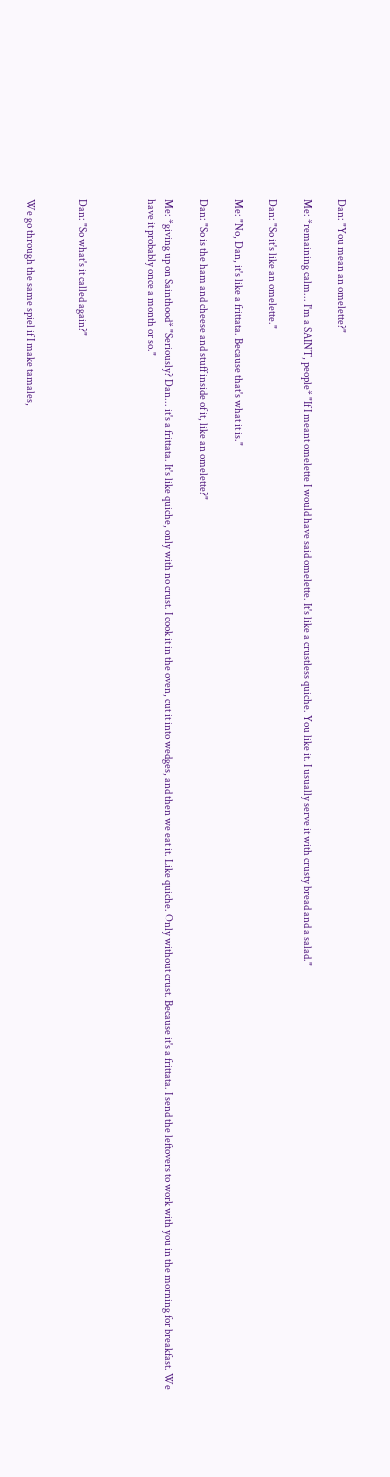Dan: "You mean an omelette?"

Me: *remaining calm... I'm a SAINT, people* "If I meant omelette I would have said omelette. It's like a crustless quiche. You like it. I usually serve it with crusty bread and a salad."

Dan: "So it's like an omelette."

Me: "No, Dan, it's like a frittata. Because that's what it is."

Dan: "So is the ham and cheese and stuff inside of it, like an omelette?"

Me: *giving up on Sainthood* "Seriously? Dan... it's a frittata. It's like quiche, only with no crust. I cook it in the oven, cut it into wedges, and then we eat it. Like quiche. Only without crust. Because it's a frittata. I send the leftovers to work with you in the morning for breakfast. We have it probably once a month or so."



Dan: "So what's it called again?"


We go through the same spiel if I make tamales,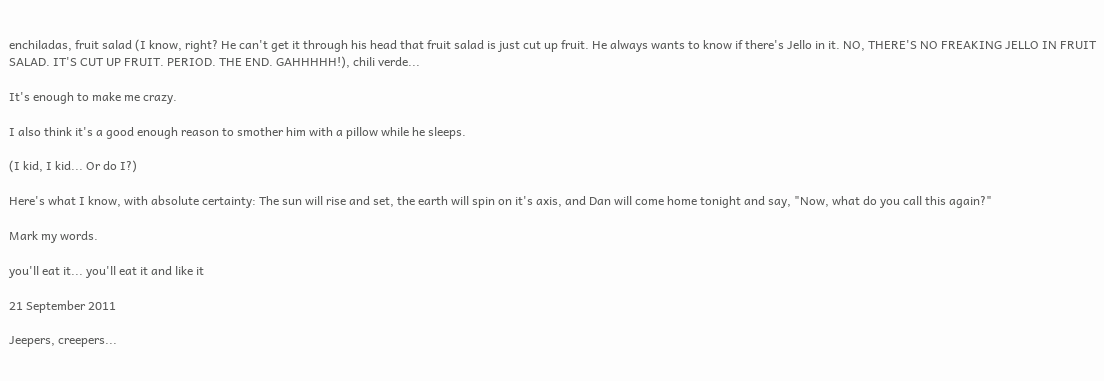enchiladas, fruit salad (I know, right? He can't get it through his head that fruit salad is just cut up fruit. He always wants to know if there's Jello in it. NO, THERE'S NO FREAKING JELLO IN FRUIT SALAD. IT'S CUT UP FRUIT. PERIOD. THE END. GAHHHHH!), chili verde...

It's enough to make me crazy.

I also think it's a good enough reason to smother him with a pillow while he sleeps.

(I kid, I kid... Or do I?)

Here's what I know, with absolute certainty: The sun will rise and set, the earth will spin on it's axis, and Dan will come home tonight and say, "Now, what do you call this again?"

Mark my words.

you'll eat it... you'll eat it and like it

21 September 2011

Jeepers, creepers...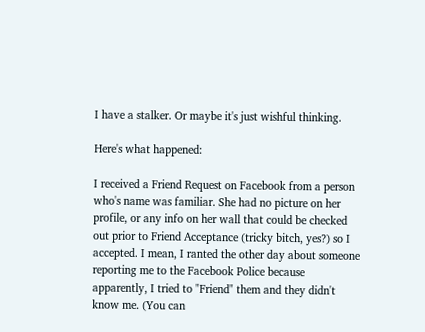I have a stalker. Or maybe it's just wishful thinking.

Here's what happened:

I received a Friend Request on Facebook from a person who's name was familiar. She had no picture on her profile, or any info on her wall that could be checked out prior to Friend Acceptance (tricky bitch, yes?) so I accepted. I mean, I ranted the other day about someone reporting me to the Facebook Police because apparently, I tried to "Friend" them and they didn't know me. (You can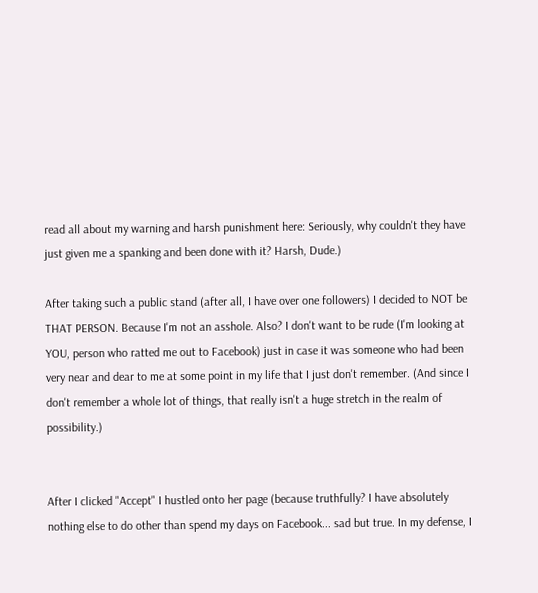read all about my warning and harsh punishment here: Seriously, why couldn't they have just given me a spanking and been done with it? Harsh, Dude.)

After taking such a public stand (after all, I have over one followers) I decided to NOT be THAT PERSON. Because I'm not an asshole. Also? I don't want to be rude (I'm looking at YOU, person who ratted me out to Facebook) just in case it was someone who had been very near and dear to me at some point in my life that I just don't remember. (And since I don't remember a whole lot of things, that really isn't a huge stretch in the realm of possibility.)


After I clicked "Accept" I hustled onto her page (because truthfully? I have absolutely nothing else to do other than spend my days on Facebook... sad but true. In my defense, I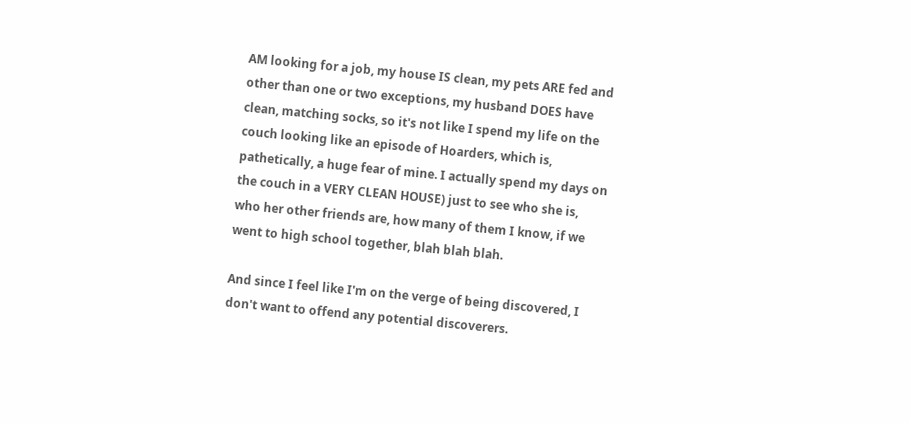AM looking for a job, my house IS clean, my pets ARE fed and other than one or two exceptions, my husband DOES have clean, matching socks, so it's not like I spend my life on the couch looking like an episode of Hoarders, which is, pathetically, a huge fear of mine. I actually spend my days on the couch in a VERY CLEAN HOUSE) just to see who she is, who her other friends are, how many of them I know, if we went to high school together, blah blah blah.

And since I feel like I'm on the verge of being discovered, I don't want to offend any potential discoverers.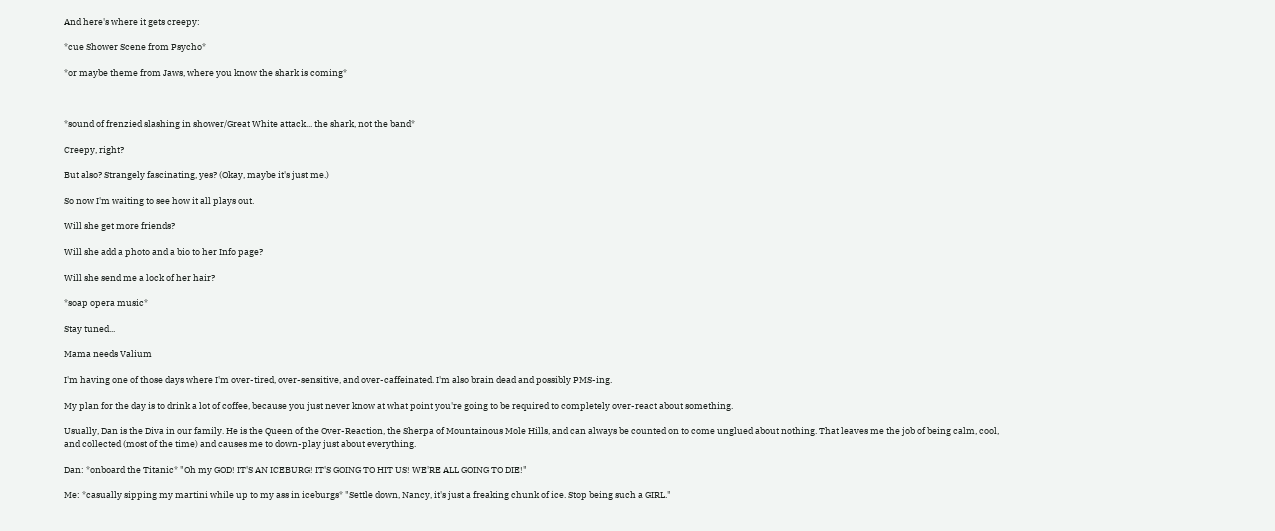And here's where it gets creepy:

*cue Shower Scene from Psycho*

*or maybe theme from Jaws, where you know the shark is coming*



*sound of frenzied slashing in shower/Great White attack... the shark, not the band*

Creepy, right?

But also? Strangely fascinating, yes? (Okay, maybe it's just me.)

So now I'm waiting to see how it all plays out.

Will she get more friends?

Will she add a photo and a bio to her Info page?

Will she send me a lock of her hair?

*soap opera music*

Stay tuned...

Mama needs Valium

I'm having one of those days where I'm over-tired, over-sensitive, and over-caffeinated. I'm also brain dead and possibly PMS-ing.

My plan for the day is to drink a lot of coffee, because you just never know at what point you're going to be required to completely over-react about something.

Usually, Dan is the Diva in our family. He is the Queen of the Over-Reaction, the Sherpa of Mountainous Mole Hills, and can always be counted on to come unglued about nothing. That leaves me the job of being calm, cool, and collected (most of the time) and causes me to down-play just about everything.

Dan: *onboard the Titanic* "Oh my GOD! IT'S AN ICEBURG! IT'S GOING TO HIT US! WE'RE ALL GOING TO DIE!"

Me: *casually sipping my martini while up to my ass in iceburgs* "Settle down, Nancy, it's just a freaking chunk of ice. Stop being such a GIRL."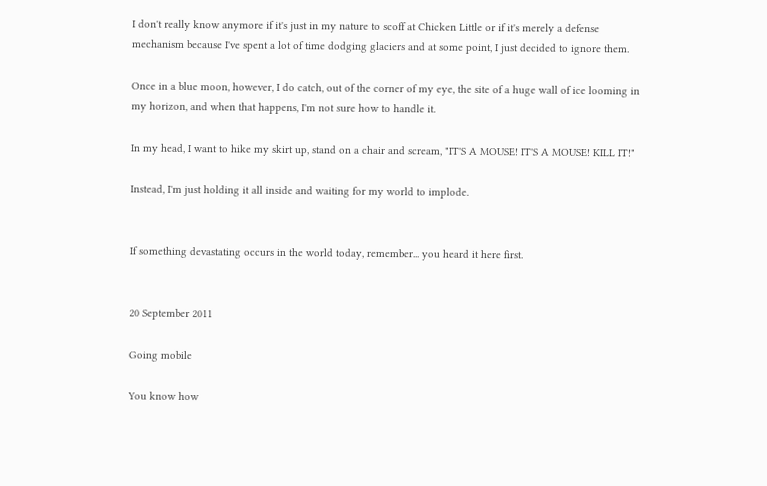I don't really know anymore if it's just in my nature to scoff at Chicken Little or if it's merely a defense mechanism because I've spent a lot of time dodging glaciers and at some point, I just decided to ignore them.

Once in a blue moon, however, I do catch, out of the corner of my eye, the site of a huge wall of ice looming in my horizon, and when that happens, I'm not sure how to handle it.

In my head, I want to hike my skirt up, stand on a chair and scream, "IT'S A MOUSE! IT'S A MOUSE! KILL IT!"

Instead, I'm just holding it all inside and waiting for my world to implode.


If something devastating occurs in the world today, remember... you heard it here first.


20 September 2011

Going mobile

You know how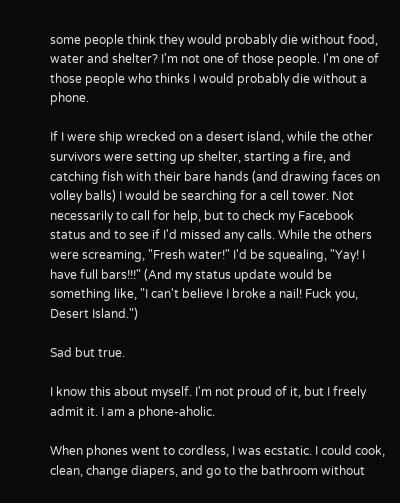some people think they would probably die without food, water and shelter? I'm not one of those people. I'm one of those people who thinks I would probably die without a phone.

If I were ship wrecked on a desert island, while the other survivors were setting up shelter, starting a fire, and catching fish with their bare hands (and drawing faces on volley balls) I would be searching for a cell tower. Not necessarily to call for help, but to check my Facebook status and to see if I'd missed any calls. While the others were screaming, "Fresh water!" I'd be squealing, "Yay! I have full bars!!!" (And my status update would be something like, "I can't believe I broke a nail! Fuck you, Desert Island.")

Sad but true.

I know this about myself. I'm not proud of it, but I freely admit it. I am a phone-aholic.

When phones went to cordless, I was ecstatic. I could cook, clean, change diapers, and go to the bathroom without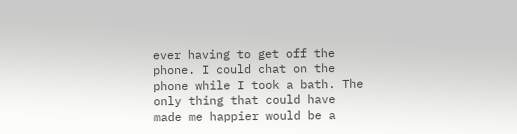ever having to get off the phone. I could chat on the phone while I took a bath. The only thing that could have made me happier would be a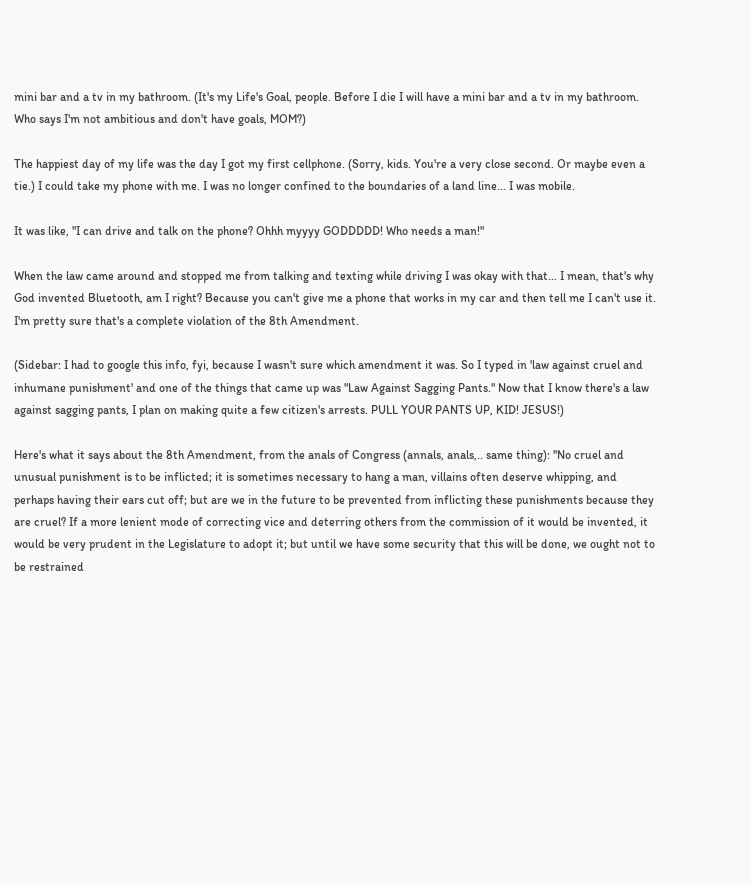mini bar and a tv in my bathroom. (It's my Life's Goal, people. Before I die I will have a mini bar and a tv in my bathroom. Who says I'm not ambitious and don't have goals, MOM?)

The happiest day of my life was the day I got my first cellphone. (Sorry, kids. You're a very close second. Or maybe even a tie.) I could take my phone with me. I was no longer confined to the boundaries of a land line... I was mobile.

It was like, "I can drive and talk on the phone? Ohhh myyyy GODDDDD! Who needs a man!"

When the law came around and stopped me from talking and texting while driving I was okay with that... I mean, that's why God invented Bluetooth, am I right? Because you can't give me a phone that works in my car and then tell me I can't use it. I'm pretty sure that's a complete violation of the 8th Amendment.

(Sidebar: I had to google this info, fyi, because I wasn't sure which amendment it was. So I typed in 'law against cruel and inhumane punishment' and one of the things that came up was "Law Against Sagging Pants." Now that I know there's a law against sagging pants, I plan on making quite a few citizen's arrests. PULL YOUR PANTS UP, KID! JESUS!)

Here's what it says about the 8th Amendment, from the anals of Congress (annals, anals,.. same thing): ''No cruel and unusual punishment is to be inflicted; it is sometimes necessary to hang a man, villains often deserve whipping, and perhaps having their ears cut off; but are we in the future to be prevented from inflicting these punishments because they are cruel? If a more lenient mode of correcting vice and deterring others from the commission of it would be invented, it would be very prudent in the Legislature to adopt it; but until we have some security that this will be done, we ought not to be restrained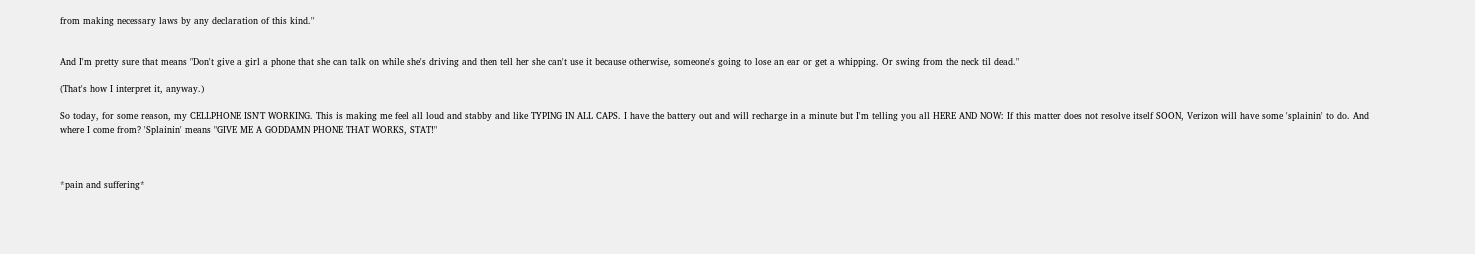from making necessary laws by any declaration of this kind.''


And I'm pretty sure that means "Don't give a girl a phone that she can talk on while she's driving and then tell her she can't use it because otherwise, someone's going to lose an ear or get a whipping. Or swing from the neck til dead."

(That's how I interpret it, anyway.)

So today, for some reason, my CELLPHONE ISN'T WORKING. This is making me feel all loud and stabby and like TYPING IN ALL CAPS. I have the battery out and will recharge in a minute but I'm telling you all HERE AND NOW: If this matter does not resolve itself SOON, Verizon will have some 'splainin' to do. And where I come from? 'Splainin' means "GIVE ME A GODDAMN PHONE THAT WORKS, STAT!"



*pain and suffering*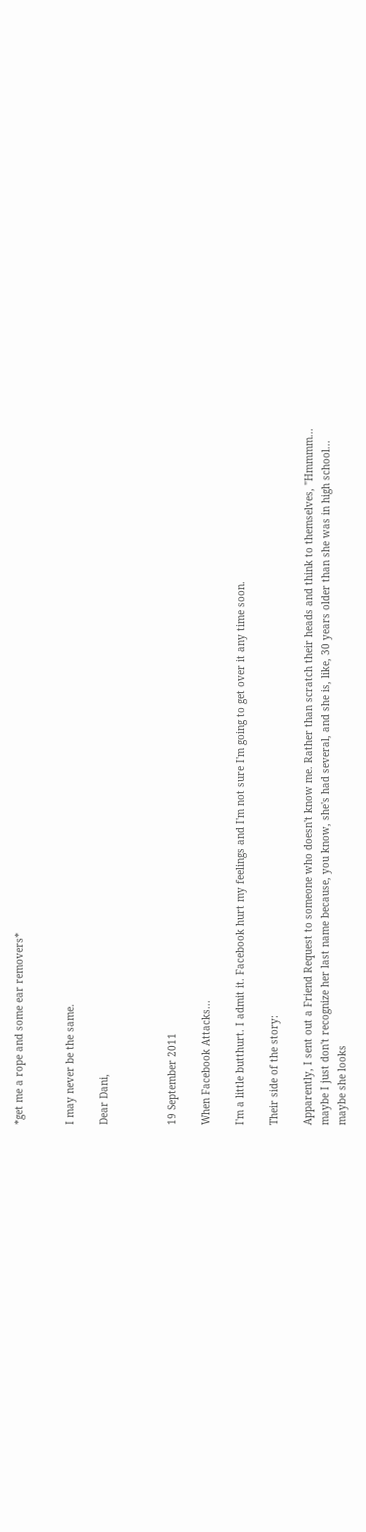*get me a rope and some ear removers*


I may never be the same.

Dear Dani,



19 September 2011

When Facebook Attacks...

I'm a little butthurt. I admit it. Facebook hurt my feelings and I'm not sure I'm going to get over it any time soon.

Their side of the story:

Apparently, I sent out a Friend Request to someone who doesn't know me. Rather than scratch their heads and think to themselves, "Hmmmm... maybe I just don't recognize her last name because, you know, she's had several, and she is, like, 30 years older than she was in high school... maybe she looks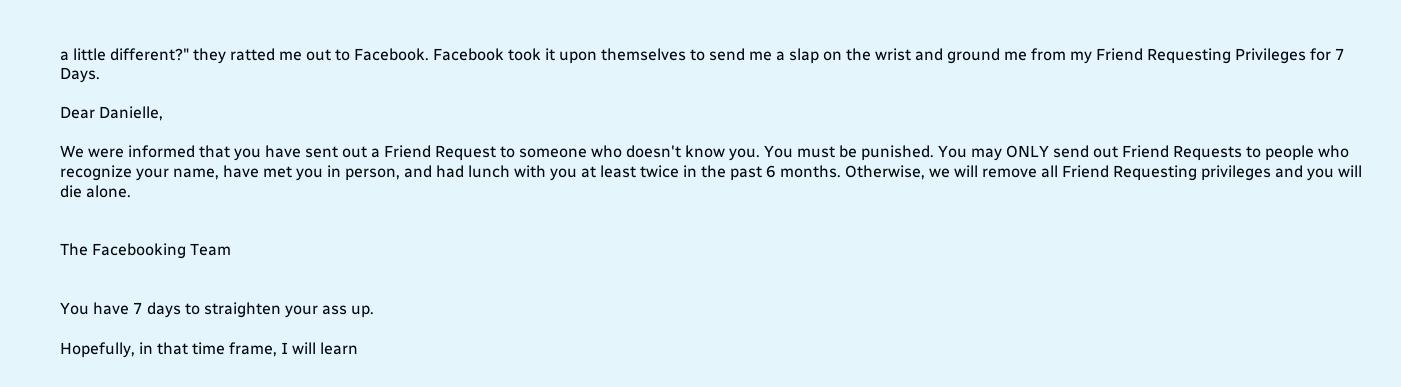a little different?" they ratted me out to Facebook. Facebook took it upon themselves to send me a slap on the wrist and ground me from my Friend Requesting Privileges for 7 Days.

Dear Danielle,

We were informed that you have sent out a Friend Request to someone who doesn't know you. You must be punished. You may ONLY send out Friend Requests to people who recognize your name, have met you in person, and had lunch with you at least twice in the past 6 months. Otherwise, we will remove all Friend Requesting privileges and you will die alone.


The Facebooking Team


You have 7 days to straighten your ass up.

Hopefully, in that time frame, I will learn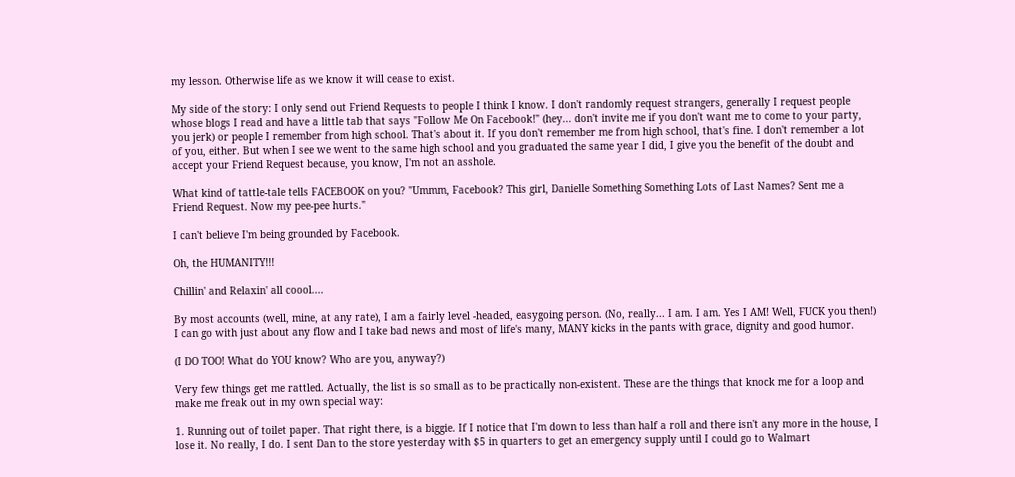my lesson. Otherwise life as we know it will cease to exist.

My side of the story: I only send out Friend Requests to people I think I know. I don't randomly request strangers, generally I request people whose blogs I read and have a little tab that says "Follow Me On Facebook!" (hey... don't invite me if you don't want me to come to your party, you jerk) or people I remember from high school. That's about it. If you don't remember me from high school, that's fine. I don't remember a lot of you, either. But when I see we went to the same high school and you graduated the same year I did, I give you the benefit of the doubt and accept your Friend Request because, you know, I'm not an asshole.

What kind of tattle-tale tells FACEBOOK on you? "Ummm, Facebook? This girl, Danielle Something Something Lots of Last Names? Sent me a Friend Request. Now my pee-pee hurts."

I can't believe I'm being grounded by Facebook.

Oh, the HUMANITY!!!

Chillin' and Relaxin' all coool....

By most accounts (well, mine, at any rate), I am a fairly level -headed, easygoing person. (No, really... I am. I am. Yes I AM! Well, FUCK you then!) I can go with just about any flow and I take bad news and most of life's many, MANY kicks in the pants with grace, dignity and good humor.

(I DO TOO! What do YOU know? Who are you, anyway?)

Very few things get me rattled. Actually, the list is so small as to be practically non-existent. These are the things that knock me for a loop and make me freak out in my own special way:

1. Running out of toilet paper. That right there, is a biggie. If I notice that I'm down to less than half a roll and there isn't any more in the house, I lose it. No really, I do. I sent Dan to the store yesterday with $5 in quarters to get an emergency supply until I could go to Walmart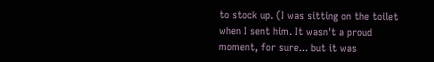to stock up. (I was sitting on the toilet when I sent him. It wasn't a proud moment, for sure... but it was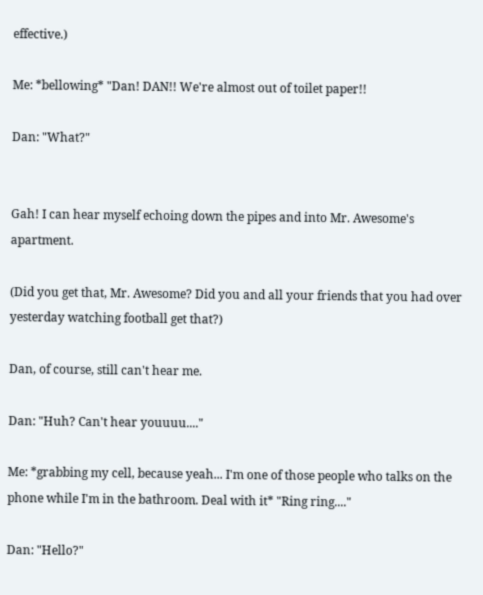effective.)

Me: *bellowing* "Dan! DAN!! We're almost out of toilet paper!!

Dan: "What?"


Gah! I can hear myself echoing down the pipes and into Mr. Awesome's apartment.

(Did you get that, Mr. Awesome? Did you and all your friends that you had over yesterday watching football get that?)

Dan, of course, still can't hear me.

Dan: "Huh? Can't hear youuuu...."

Me: *grabbing my cell, because yeah... I'm one of those people who talks on the phone while I'm in the bathroom. Deal with it* "Ring ring...."

Dan: "Hello?"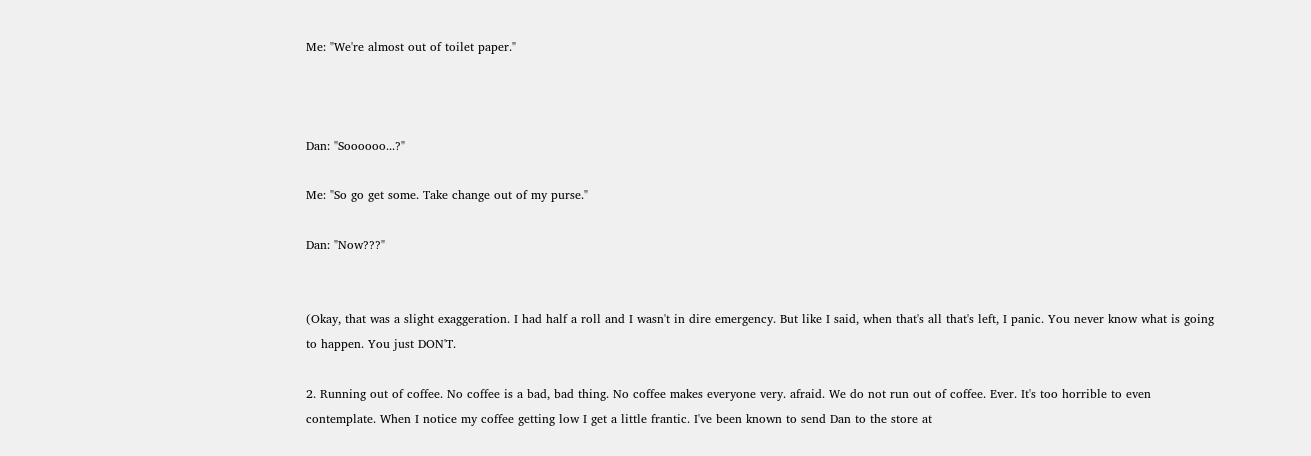Me: "We're almost out of toilet paper."



Dan: "Soooooo...?"

Me: "So go get some. Take change out of my purse."

Dan: "Now???"


(Okay, that was a slight exaggeration. I had half a roll and I wasn't in dire emergency. But like I said, when that's all that's left, I panic. You never know what is going to happen. You just DON'T.

2. Running out of coffee. No coffee is a bad, bad thing. No coffee makes everyone very. afraid. We do not run out of coffee. Ever. It's too horrible to even contemplate. When I notice my coffee getting low I get a little frantic. I've been known to send Dan to the store at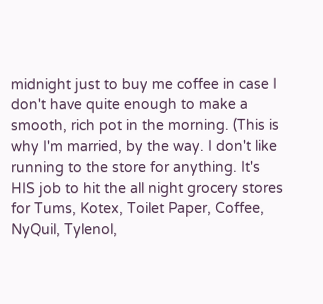midnight just to buy me coffee in case I don't have quite enough to make a smooth, rich pot in the morning. (This is why I'm married, by the way. I don't like running to the store for anything. It's HIS job to hit the all night grocery stores for Tums, Kotex, Toilet Paper, Coffee, NyQuil, Tylenol,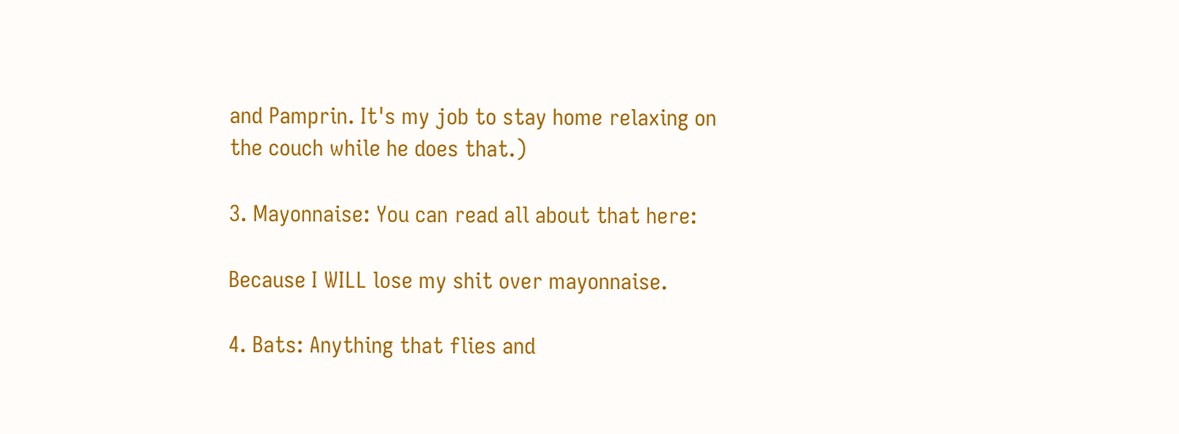and Pamprin. It's my job to stay home relaxing on the couch while he does that.)

3. Mayonnaise: You can read all about that here:

Because I WILL lose my shit over mayonnaise.

4. Bats: Anything that flies and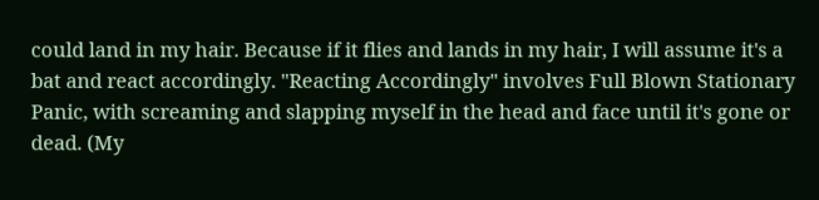could land in my hair. Because if it flies and lands in my hair, I will assume it's a bat and react accordingly. "Reacting Accordingly" involves Full Blown Stationary Panic, with screaming and slapping myself in the head and face until it's gone or dead. (My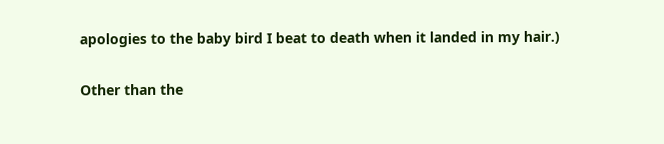apologies to the baby bird I beat to death when it landed in my hair.)

Other than the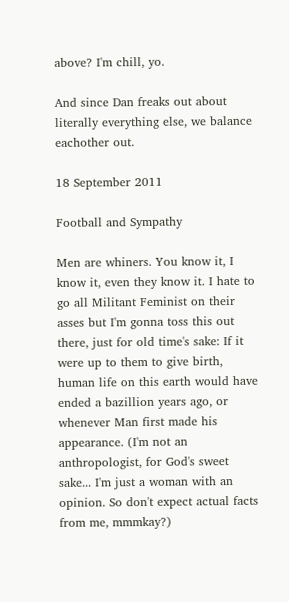above? I'm chill, yo.

And since Dan freaks out about literally everything else, we balance eachother out.

18 September 2011

Football and Sympathy

Men are whiners. You know it, I know it, even they know it. I hate to go all Militant Feminist on their asses but I'm gonna toss this out there, just for old time's sake: If it were up to them to give birth, human life on this earth would have ended a bazillion years ago, or whenever Man first made his appearance. (I'm not an anthropologist, for God's sweet sake... I'm just a woman with an opinion. So don't expect actual facts from me, mmmkay?)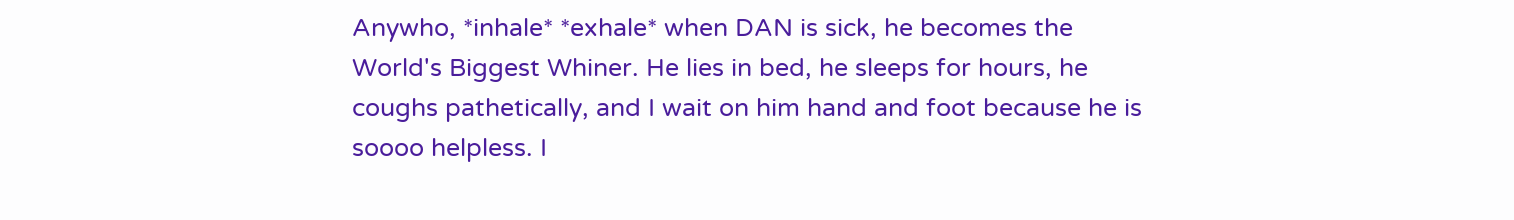Anywho, *inhale* *exhale* when DAN is sick, he becomes the World's Biggest Whiner. He lies in bed, he sleeps for hours, he coughs pathetically, and I wait on him hand and foot because he is soooo helpless. I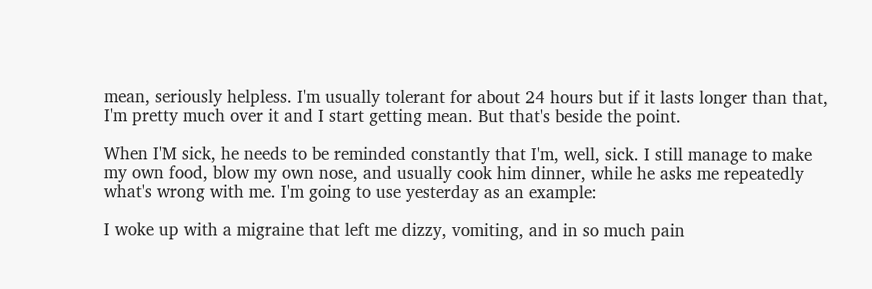mean, seriously helpless. I'm usually tolerant for about 24 hours but if it lasts longer than that, I'm pretty much over it and I start getting mean. But that's beside the point.

When I'M sick, he needs to be reminded constantly that I'm, well, sick. I still manage to make my own food, blow my own nose, and usually cook him dinner, while he asks me repeatedly what's wrong with me. I'm going to use yesterday as an example:

I woke up with a migraine that left me dizzy, vomiting, and in so much pain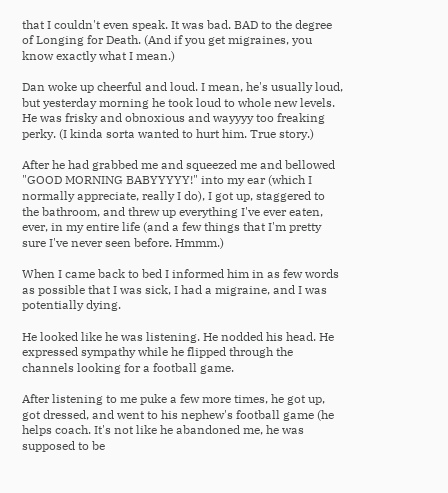that I couldn't even speak. It was bad. BAD to the degree of Longing for Death. (And if you get migraines, you know exactly what I mean.)

Dan woke up cheerful and loud. I mean, he's usually loud, but yesterday morning he took loud to whole new levels. He was frisky and obnoxious and wayyyy too freaking perky. (I kinda sorta wanted to hurt him. True story.)

After he had grabbed me and squeezed me and bellowed "GOOD MORNING BABYYYYY!" into my ear (which I normally appreciate, really I do), I got up, staggered to the bathroom, and threw up everything I've ever eaten, ever, in my entire life (and a few things that I'm pretty sure I've never seen before. Hmmm.)

When I came back to bed I informed him in as few words as possible that I was sick, I had a migraine, and I was potentially dying.

He looked like he was listening. He nodded his head. He expressed sympathy while he flipped through the channels looking for a football game.

After listening to me puke a few more times, he got up, got dressed, and went to his nephew's football game (he helps coach. It's not like he abandoned me, he was supposed to be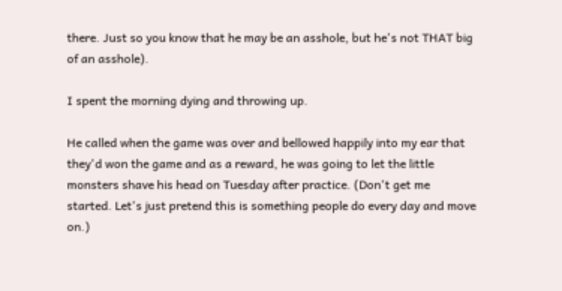there. Just so you know that he may be an asshole, but he's not THAT big of an asshole).

I spent the morning dying and throwing up.

He called when the game was over and bellowed happily into my ear that they'd won the game and as a reward, he was going to let the little monsters shave his head on Tuesday after practice. (Don't get me started. Let's just pretend this is something people do every day and move on.)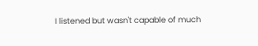I listened but wasn't capable of much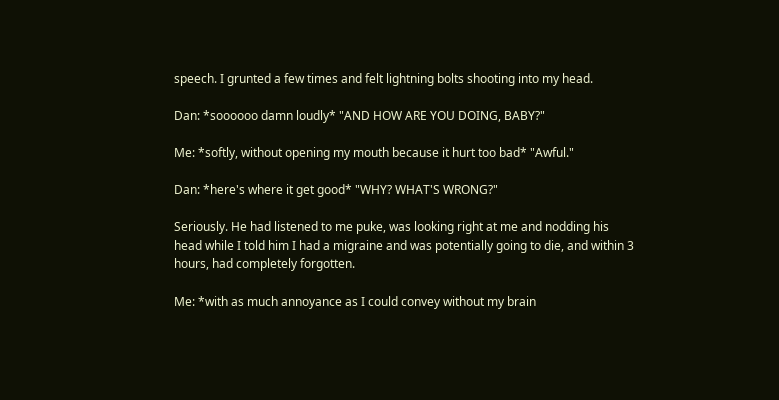speech. I grunted a few times and felt lightning bolts shooting into my head.

Dan: *soooooo damn loudly* "AND HOW ARE YOU DOING, BABY?"

Me: *softly, without opening my mouth because it hurt too bad* "Awful."

Dan: *here's where it get good* "WHY? WHAT'S WRONG?"

Seriously. He had listened to me puke, was looking right at me and nodding his head while I told him I had a migraine and was potentially going to die, and within 3 hours, had completely forgotten.

Me: *with as much annoyance as I could convey without my brain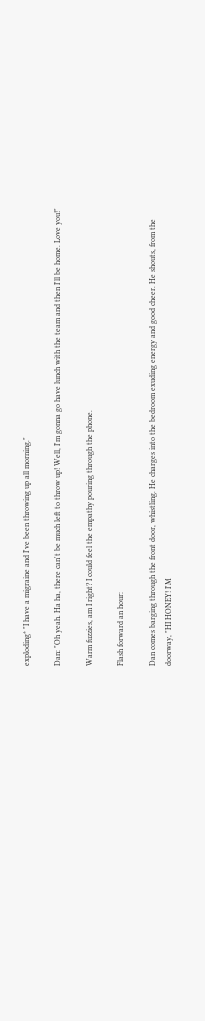exploding* "I have a migraine and I've been throwing up all morning."

Dan: "Oh yeah. Ha ha, there can't be much left to throw up! Well, I'm gonna go have lunch with the team and then I'll be home. Love you!"

Warm fuzzies, am I right? I could feel the empathy pouring through the phone.

Flash forward an hour:

Dan comes barging through the front door, whistling. He charges into the bedroom exuding energy and good cheer. He shouts, from the doorway, "HI HONEY! I'M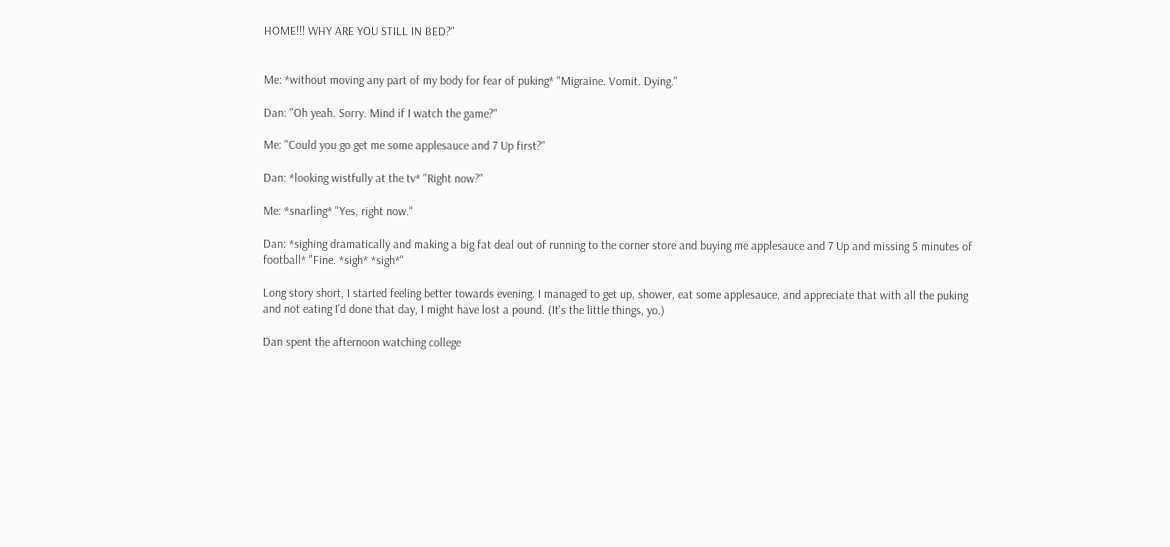HOME!!! WHY ARE YOU STILL IN BED?"


Me: *without moving any part of my body for fear of puking* "Migraine. Vomit. Dying."

Dan: "Oh yeah. Sorry. Mind if I watch the game?"

Me: "Could you go get me some applesauce and 7 Up first?"

Dan: *looking wistfully at the tv* "Right now?"

Me: *snarling* "Yes, right now."

Dan: *sighing dramatically and making a big fat deal out of running to the corner store and buying me applesauce and 7 Up and missing 5 minutes of football* "Fine. *sigh* *sigh*"

Long story short, I started feeling better towards evening. I managed to get up, shower, eat some applesauce, and appreciate that with all the puking and not eating I'd done that day, I might have lost a pound. (It's the little things, yo.)

Dan spent the afternoon watching college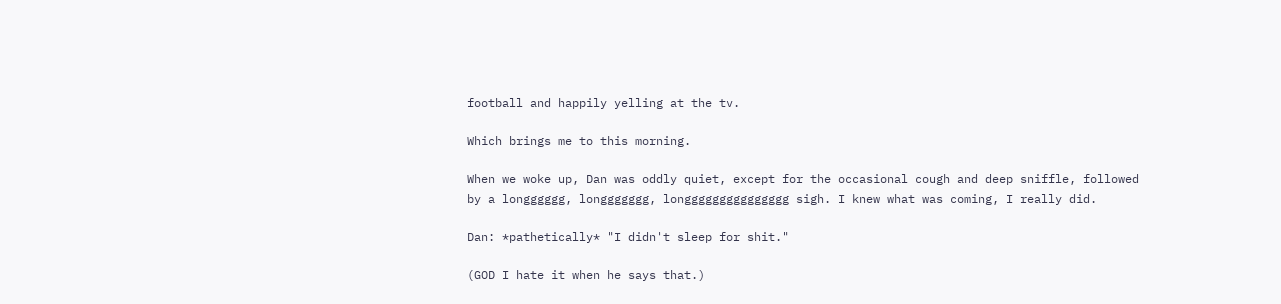football and happily yelling at the tv.

Which brings me to this morning.

When we woke up, Dan was oddly quiet, except for the occasional cough and deep sniffle, followed by a longggggg, longgggggg, longgggggggggggggg sigh. I knew what was coming, I really did.

Dan: *pathetically* "I didn't sleep for shit."

(GOD I hate it when he says that.)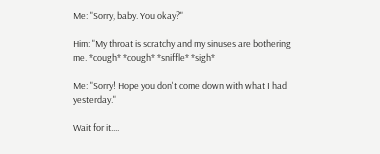Me: "Sorry, baby. You okay?"

Him: "My throat is scratchy and my sinuses are bothering me. *cough* *cough* *sniffle* *sigh*

Me: "Sorry! Hope you don't come down with what I had yesterday."

Wait for it....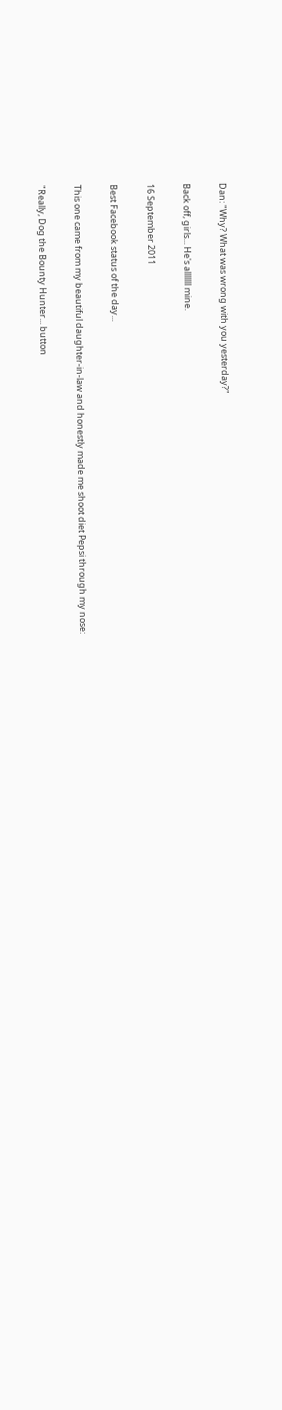Dan: "Why? What was wrong with you yesterday?"

Back off, girls... He's alllllll mine.

16 September 2011

Best Facebook status of the day...

This one came from my beautiful daughter-in-law and honestly made me shoot diet Pepsi through my nose:

"Really, Dog the Bounty Hunter... button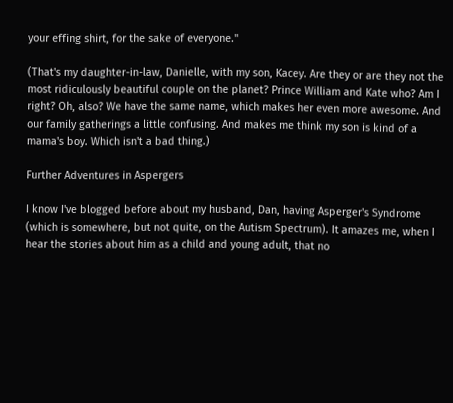your effing shirt, for the sake of everyone."

(That's my daughter-in-law, Danielle, with my son, Kacey. Are they or are they not the most ridiculously beautiful couple on the planet? Prince William and Kate who? Am I right? Oh, also? We have the same name, which makes her even more awesome. And our family gatherings a little confusing. And makes me think my son is kind of a mama's boy. Which isn't a bad thing.)

Further Adventures in Aspergers

I know I've blogged before about my husband, Dan, having Asperger's Syndrome (which is somewhere, but not quite, on the Autism Spectrum). It amazes me, when I hear the stories about him as a child and young adult, that no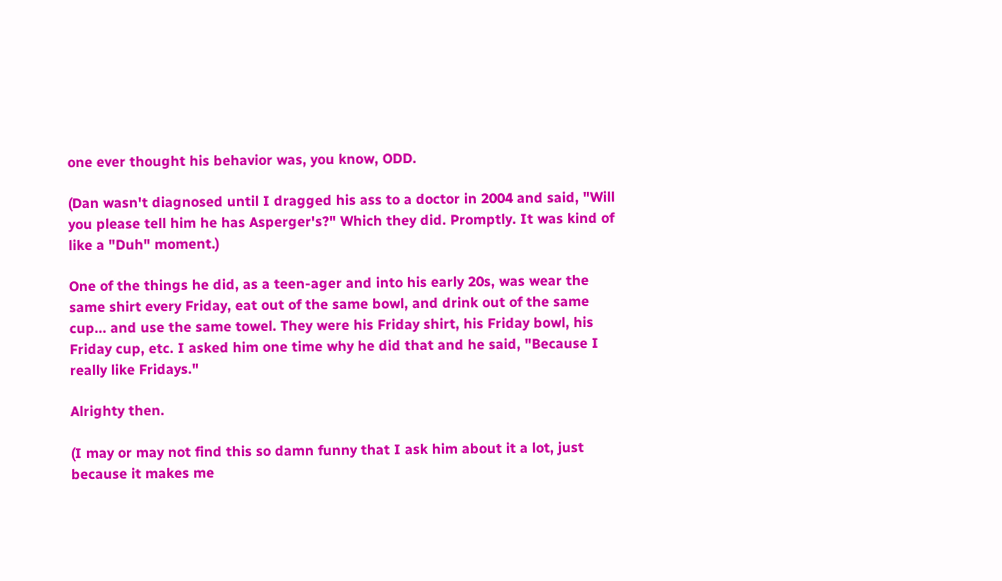one ever thought his behavior was, you know, ODD.

(Dan wasn't diagnosed until I dragged his ass to a doctor in 2004 and said, "Will you please tell him he has Asperger's?" Which they did. Promptly. It was kind of like a "Duh" moment.)

One of the things he did, as a teen-ager and into his early 20s, was wear the same shirt every Friday, eat out of the same bowl, and drink out of the same cup... and use the same towel. They were his Friday shirt, his Friday bowl, his Friday cup, etc. I asked him one time why he did that and he said, "Because I really like Fridays."

Alrighty then.

(I may or may not find this so damn funny that I ask him about it a lot, just because it makes me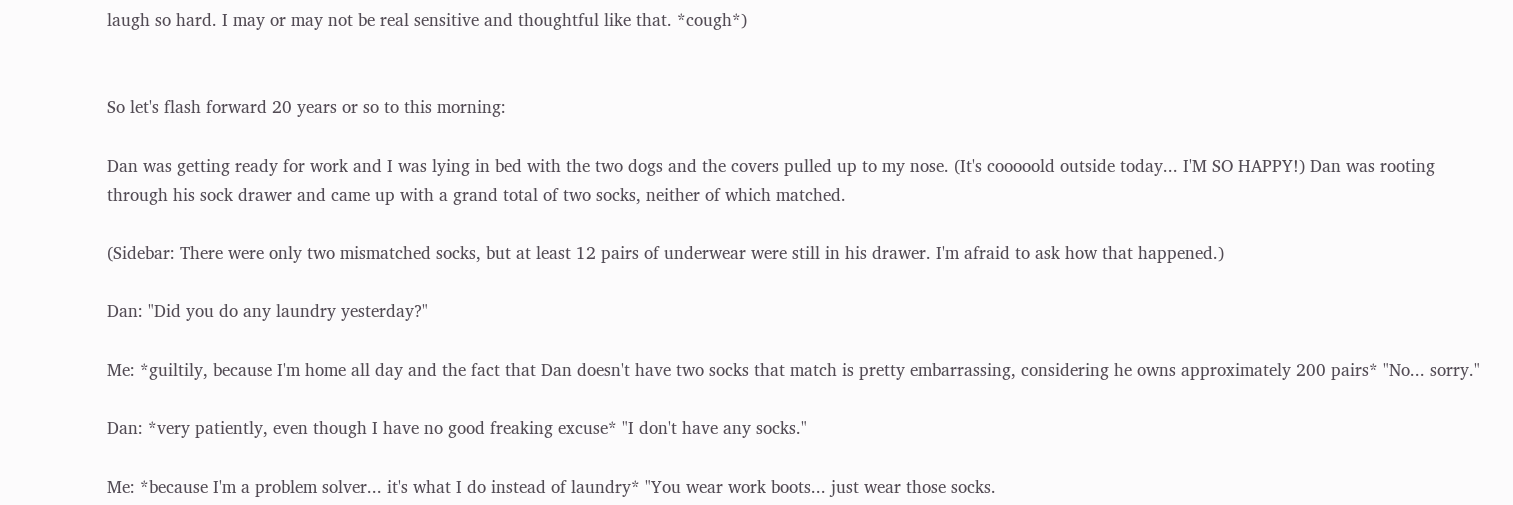laugh so hard. I may or may not be real sensitive and thoughtful like that. *cough*)


So let's flash forward 20 years or so to this morning:

Dan was getting ready for work and I was lying in bed with the two dogs and the covers pulled up to my nose. (It's cooooold outside today... I'M SO HAPPY!) Dan was rooting through his sock drawer and came up with a grand total of two socks, neither of which matched.

(Sidebar: There were only two mismatched socks, but at least 12 pairs of underwear were still in his drawer. I'm afraid to ask how that happened.)

Dan: "Did you do any laundry yesterday?"

Me: *guiltily, because I'm home all day and the fact that Dan doesn't have two socks that match is pretty embarrassing, considering he owns approximately 200 pairs* "No... sorry."

Dan: *very patiently, even though I have no good freaking excuse* "I don't have any socks."

Me: *because I'm a problem solver... it's what I do instead of laundry* "You wear work boots... just wear those socks.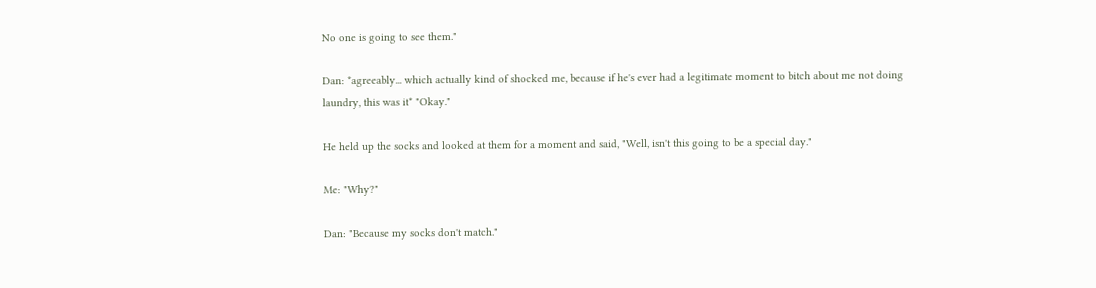No one is going to see them."

Dan: *agreeably... which actually kind of shocked me, because if he's ever had a legitimate moment to bitch about me not doing laundry, this was it* "Okay."

He held up the socks and looked at them for a moment and said, "Well, isn't this going to be a special day."

Me: "Why?"

Dan: "Because my socks don't match."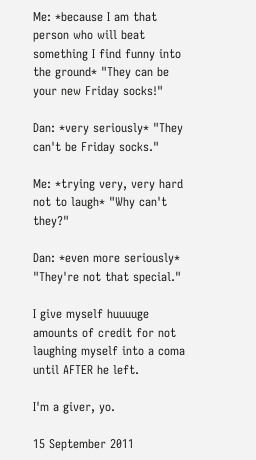Me: *because I am that person who will beat something I find funny into the ground* "They can be your new Friday socks!"

Dan: *very seriously* "They can't be Friday socks."

Me: *trying very, very hard not to laugh* "Why can't they?"

Dan: *even more seriously* "They're not that special."

I give myself huuuuge amounts of credit for not laughing myself into a coma until AFTER he left.

I'm a giver, yo.

15 September 2011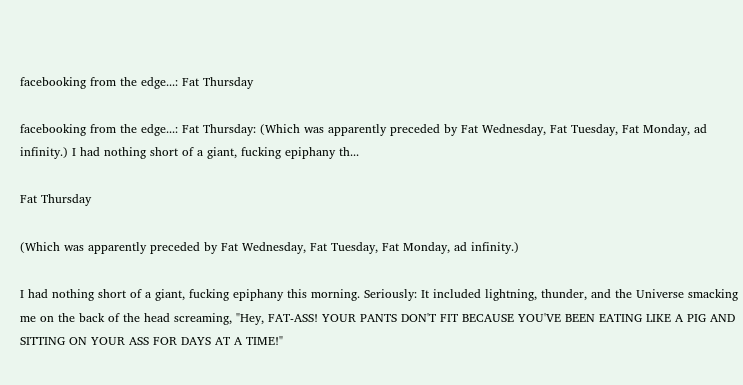facebooking from the edge...: Fat Thursday

facebooking from the edge...: Fat Thursday: (Which was apparently preceded by Fat Wednesday, Fat Tuesday, Fat Monday, ad infinity.) I had nothing short of a giant, fucking epiphany th...

Fat Thursday

(Which was apparently preceded by Fat Wednesday, Fat Tuesday, Fat Monday, ad infinity.)

I had nothing short of a giant, fucking epiphany this morning. Seriously: It included lightning, thunder, and the Universe smacking me on the back of the head screaming, "Hey, FAT-ASS! YOUR PANTS DON'T FIT BECAUSE YOU'VE BEEN EATING LIKE A PIG AND SITTING ON YOUR ASS FOR DAYS AT A TIME!"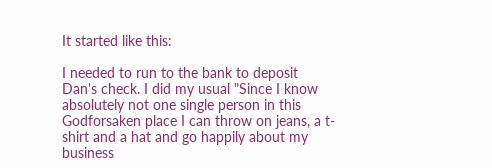It started like this:

I needed to run to the bank to deposit Dan's check. I did my usual "Since I know absolutely not one single person in this Godforsaken place I can throw on jeans, a t-shirt and a hat and go happily about my business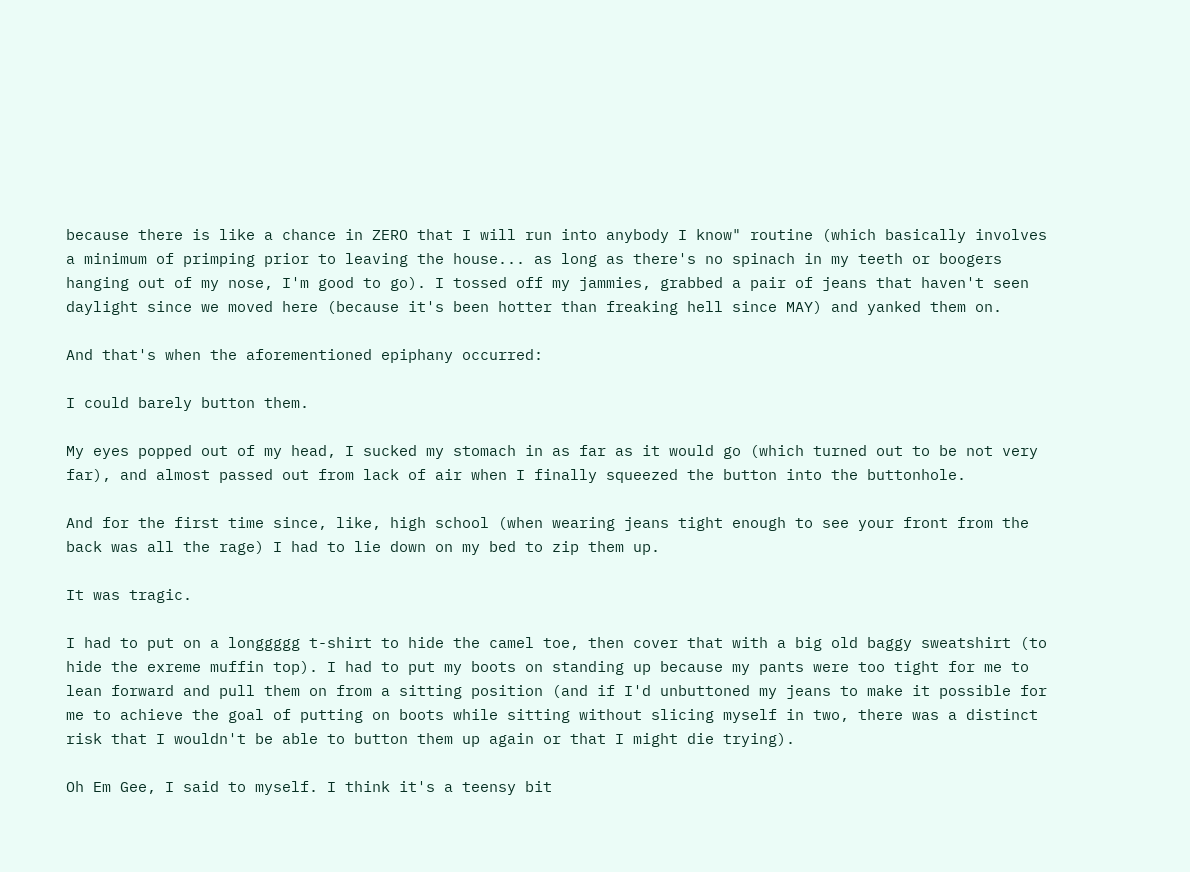because there is like a chance in ZERO that I will run into anybody I know" routine (which basically involves a minimum of primping prior to leaving the house... as long as there's no spinach in my teeth or boogers hanging out of my nose, I'm good to go). I tossed off my jammies, grabbed a pair of jeans that haven't seen daylight since we moved here (because it's been hotter than freaking hell since MAY) and yanked them on.

And that's when the aforementioned epiphany occurred:

I could barely button them.

My eyes popped out of my head, I sucked my stomach in as far as it would go (which turned out to be not very far), and almost passed out from lack of air when I finally squeezed the button into the buttonhole.

And for the first time since, like, high school (when wearing jeans tight enough to see your front from the back was all the rage) I had to lie down on my bed to zip them up.

It was tragic.

I had to put on a longgggg t-shirt to hide the camel toe, then cover that with a big old baggy sweatshirt (to hide the exreme muffin top). I had to put my boots on standing up because my pants were too tight for me to lean forward and pull them on from a sitting position (and if I'd unbuttoned my jeans to make it possible for me to achieve the goal of putting on boots while sitting without slicing myself in two, there was a distinct risk that I wouldn't be able to button them up again or that I might die trying).

Oh Em Gee, I said to myself. I think it's a teensy bit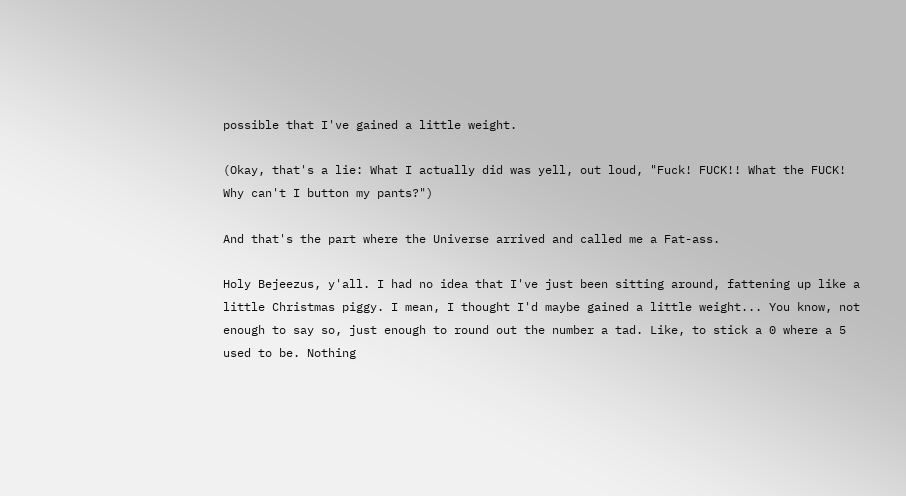possible that I've gained a little weight.

(Okay, that's a lie: What I actually did was yell, out loud, "Fuck! FUCK!! What the FUCK! Why can't I button my pants?")

And that's the part where the Universe arrived and called me a Fat-ass.

Holy Bejeezus, y'all. I had no idea that I've just been sitting around, fattening up like a little Christmas piggy. I mean, I thought I'd maybe gained a little weight... You know, not enough to say so, just enough to round out the number a tad. Like, to stick a 0 where a 5 used to be. Nothing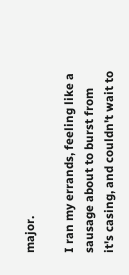major.

I ran my errands, feeling like a sausage about to burst from it's casing, and couldn't wait to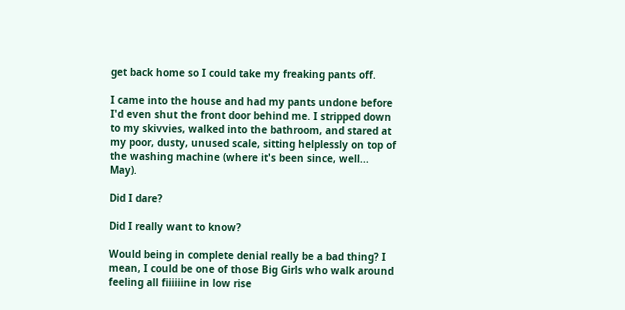get back home so I could take my freaking pants off.

I came into the house and had my pants undone before I'd even shut the front door behind me. I stripped down to my skivvies, walked into the bathroom, and stared at my poor, dusty, unused scale, sitting helplessly on top of the washing machine (where it's been since, well... May).

Did I dare?

Did I really want to know?

Would being in complete denial really be a bad thing? I mean, I could be one of those Big Girls who walk around feeling all fiiiiiine in low rise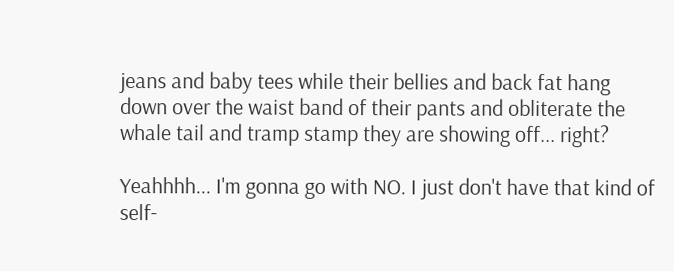jeans and baby tees while their bellies and back fat hang down over the waist band of their pants and obliterate the whale tail and tramp stamp they are showing off... right?

Yeahhhh... I'm gonna go with NO. I just don't have that kind of self-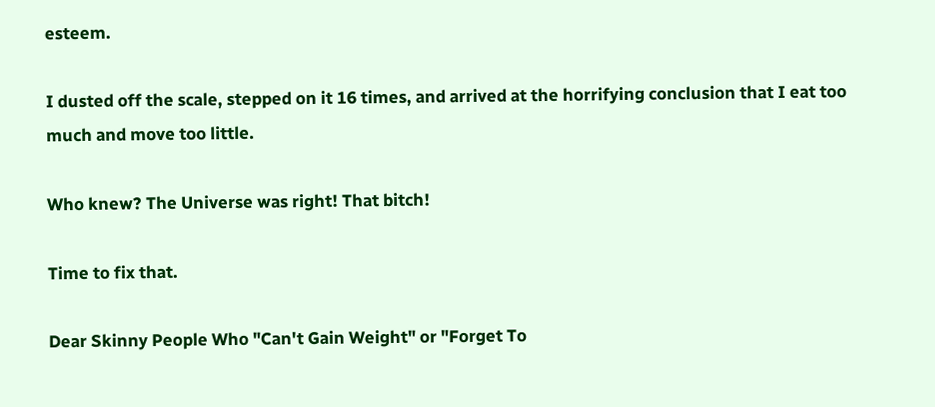esteem.

I dusted off the scale, stepped on it 16 times, and arrived at the horrifying conclusion that I eat too much and move too little.

Who knew? The Universe was right! That bitch!

Time to fix that.

Dear Skinny People Who "Can't Gain Weight" or "Forget To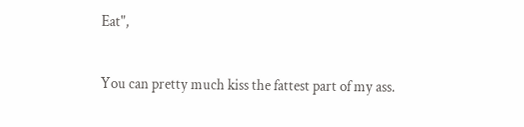Eat",

You can pretty much kiss the fattest part of my ass.